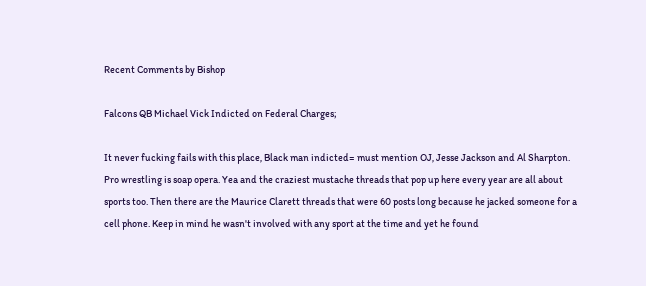Recent Comments by Bishop

Falcons QB Michael Vick Indicted on Federal Charges;

It never fucking fails with this place, Black man indicted= must mention OJ, Jesse Jackson and Al Sharpton. Pro wrestling is soap opera. Yea and the craziest mustache threads that pop up here every year are all about sports too. Then there are the Maurice Clarett threads that were 60 posts long because he jacked someone for a cell phone. Keep in mind he wasn't involved with any sport at the time and yet he found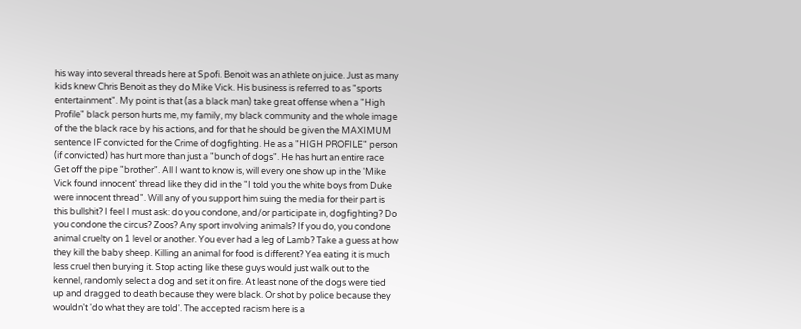his way into several threads here at Spofi. Benoit was an athlete on juice. Just as many kids knew Chris Benoit as they do Mike Vick. His business is referred to as "sports entertainment". My point is that (as a black man) take great offense when a "High Profile" black person hurts me, my family, my black community and the whole image of the the black race by his actions, and for that he should be given the MAXIMUM sentence IF convicted for the Crime of dogfighting. He as a "HIGH PROFILE" person (if convicted) has hurt more than just a "bunch of dogs". He has hurt an entire race Get off the pipe "brother". All I want to know is, will every one show up in the 'Mike Vick found innocent' thread like they did in the "I told you the white boys from Duke were innocent thread". Will any of you support him suing the media for their part is this bullshit? I feel I must ask: do you condone, and/or participate in, dogfighting? Do you condone the circus? Zoos? Any sport involving animals? If you do, you condone animal cruelty on 1 level or another. You ever had a leg of Lamb? Take a guess at how they kill the baby sheep. Killing an animal for food is different? Yea eating it is much less cruel then burying it. Stop acting like these guys would just walk out to the kennel, randomly select a dog and set it on fire. At least none of the dogs were tied up and dragged to death because they were black. Or shot by police because they wouldn't 'do what they are told'. The accepted racism here is a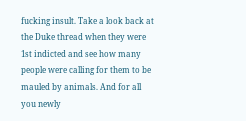fucking insult. Take a look back at the Duke thread when they were 1st indicted and see how many people were calling for them to be mauled by animals. And for all you newly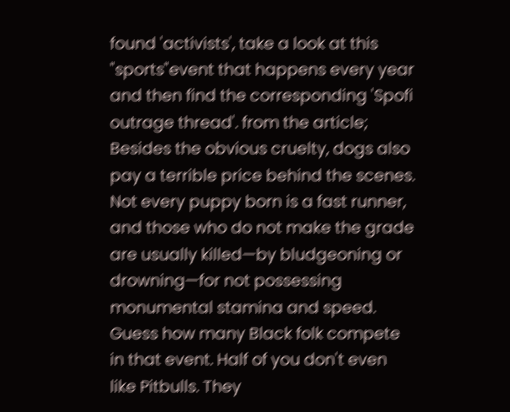found 'activists', take a look at this "sports"event that happens every year and then find the corresponding 'Spofi outrage thread'. from the article; Besides the obvious cruelty, dogs also pay a terrible price behind the scenes. Not every puppy born is a fast runner, and those who do not make the grade are usually killed—by bludgeoning or drowning—for not possessing monumental stamina and speed. Guess how many Black folk compete in that event. Half of you don't even like Pitbulls. They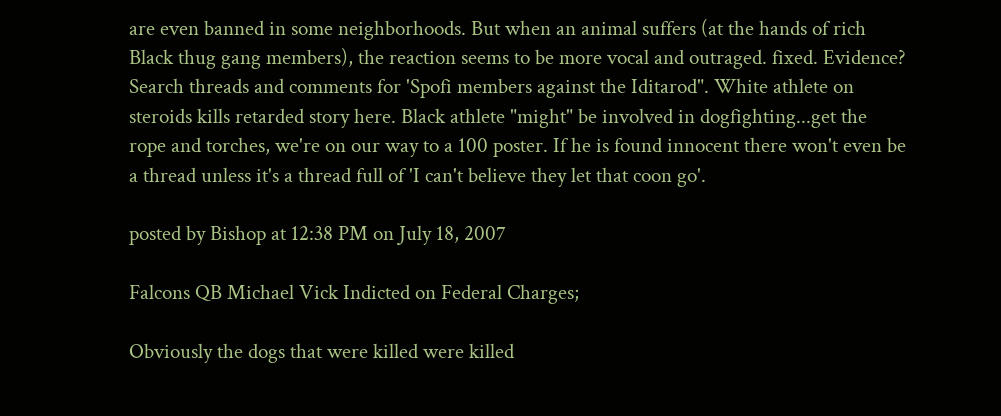are even banned in some neighborhoods. But when an animal suffers (at the hands of rich Black thug gang members), the reaction seems to be more vocal and outraged. fixed. Evidence? Search threads and comments for 'Spofi members against the Iditarod". White athlete on steroids kills retarded story here. Black athlete "might" be involved in dogfighting...get the rope and torches, we're on our way to a 100 poster. If he is found innocent there won't even be a thread unless it's a thread full of 'I can't believe they let that coon go'.

posted by Bishop at 12:38 PM on July 18, 2007

Falcons QB Michael Vick Indicted on Federal Charges;

Obviously the dogs that were killed were killed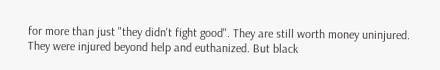for more than just "they didn't fight good". They are still worth money uninjured. They were injured beyond help and euthanized. But black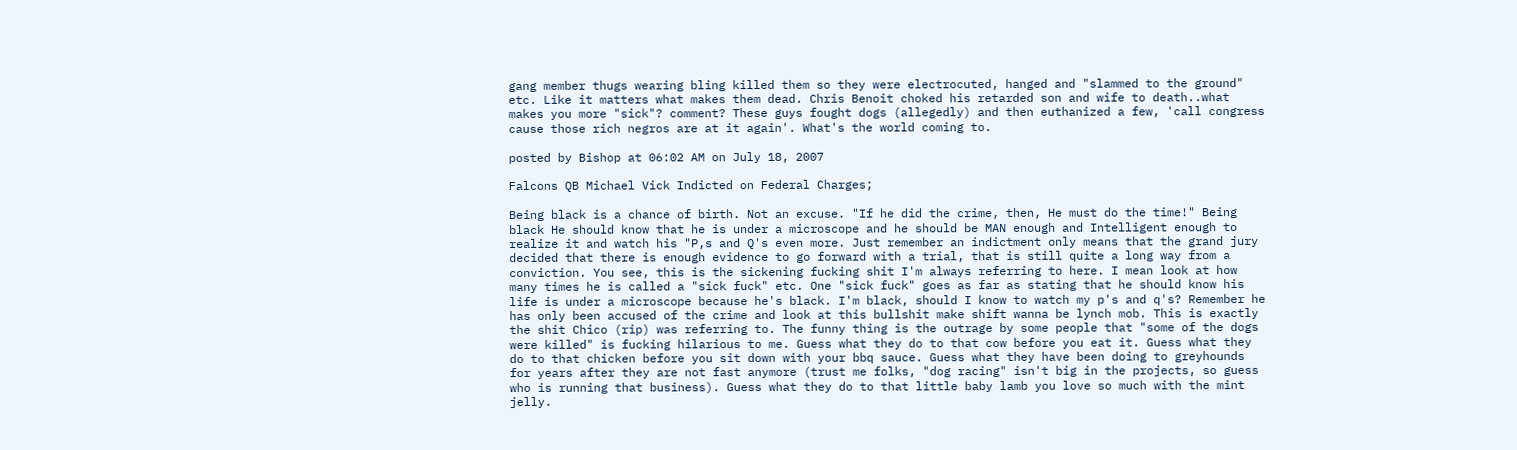gang member thugs wearing bling killed them so they were electrocuted, hanged and "slammed to the ground" etc. Like it matters what makes them dead. Chris Benoit choked his retarded son and wife to death..what makes you more "sick"? comment? These guys fought dogs (allegedly) and then euthanized a few, 'call congress cause those rich negros are at it again'. What's the world coming to.

posted by Bishop at 06:02 AM on July 18, 2007

Falcons QB Michael Vick Indicted on Federal Charges;

Being black is a chance of birth. Not an excuse. "If he did the crime, then, He must do the time!" Being black He should know that he is under a microscope and he should be MAN enough and Intelligent enough to realize it and watch his "P,s and Q's even more. Just remember an indictment only means that the grand jury decided that there is enough evidence to go forward with a trial, that is still quite a long way from a conviction. You see, this is the sickening fucking shit I'm always referring to here. I mean look at how many times he is called a "sick fuck" etc. One "sick fuck" goes as far as stating that he should know his life is under a microscope because he's black. I'm black, should I know to watch my p's and q's? Remember he has only been accused of the crime and look at this bullshit make shift wanna be lynch mob. This is exactly the shit Chico (rip) was referring to. The funny thing is the outrage by some people that "some of the dogs were killed" is fucking hilarious to me. Guess what they do to that cow before you eat it. Guess what they do to that chicken before you sit down with your bbq sauce. Guess what they have been doing to greyhounds for years after they are not fast anymore (trust me folks, "dog racing" isn't big in the projects, so guess who is running that business). Guess what they do to that little baby lamb you love so much with the mint jelly.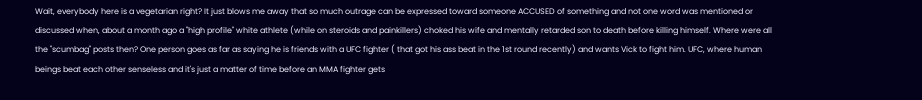Wait, everybody here is a vegetarian right? It just blows me away that so much outrage can be expressed toward someone ACCUSED of something and not one word was mentioned or discussed when, about a month ago a "high profile" white athlete (while on steroids and painkillers) choked his wife and mentally retarded son to death before killing himself. Where were all the "scumbag" posts then? One person goes as far as saying he is friends with a UFC fighter ( that got his ass beat in the 1st round recently) and wants Vick to fight him. UFC, where human beings beat each other senseless and it's just a matter of time before an MMA fighter gets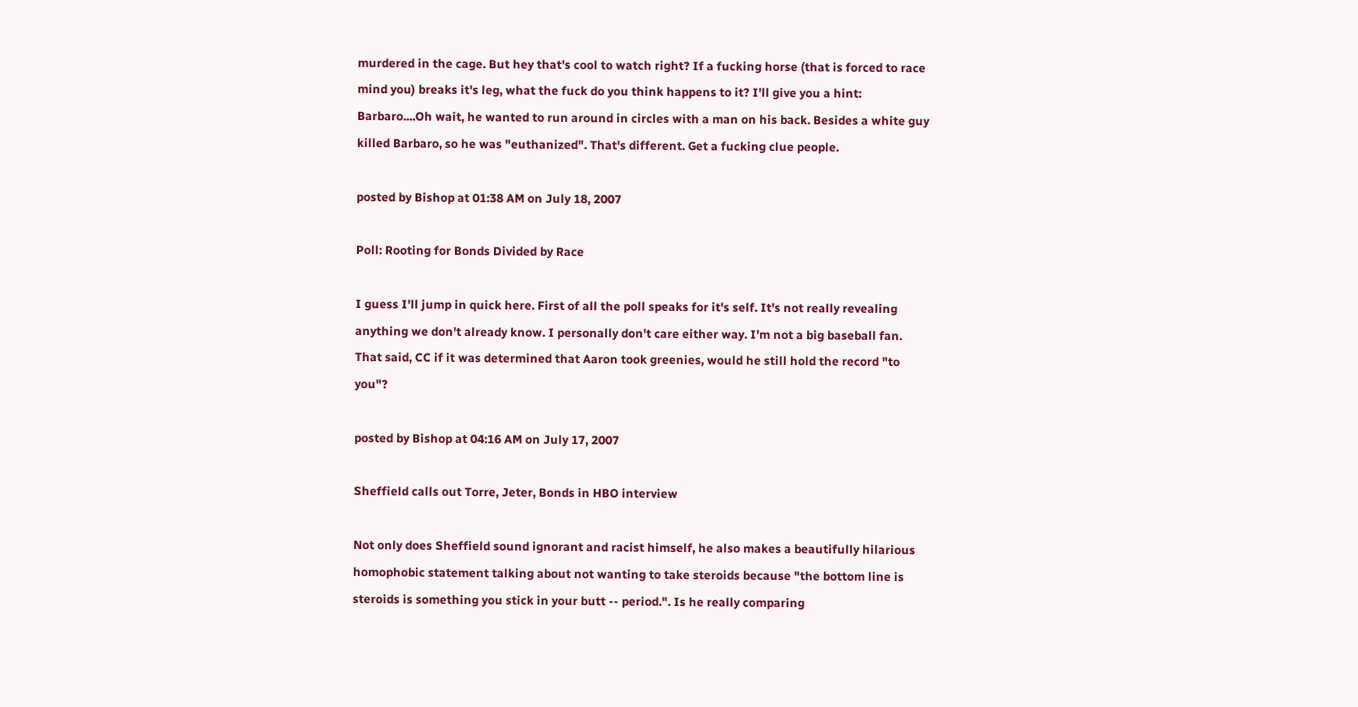murdered in the cage. But hey that's cool to watch right? If a fucking horse (that is forced to race mind you) breaks it's leg, what the fuck do you think happens to it? I'll give you a hint: Barbaro....Oh wait, he wanted to run around in circles with a man on his back. Besides a white guy killed Barbaro, so he was "euthanized". That's different. Get a fucking clue people.

posted by Bishop at 01:38 AM on July 18, 2007

Poll: Rooting for Bonds Divided by Race

I guess I'll jump in quick here. First of all the poll speaks for it's self. It's not really revealing anything we don't already know. I personally don't care either way. I'm not a big baseball fan. That said, CC if it was determined that Aaron took greenies, would he still hold the record "to you"?

posted by Bishop at 04:16 AM on July 17, 2007

Sheffield calls out Torre, Jeter, Bonds in HBO interview

Not only does Sheffield sound ignorant and racist himself, he also makes a beautifully hilarious homophobic statement talking about not wanting to take steroids because "the bottom line is steroids is something you stick in your butt -- period.". Is he really comparing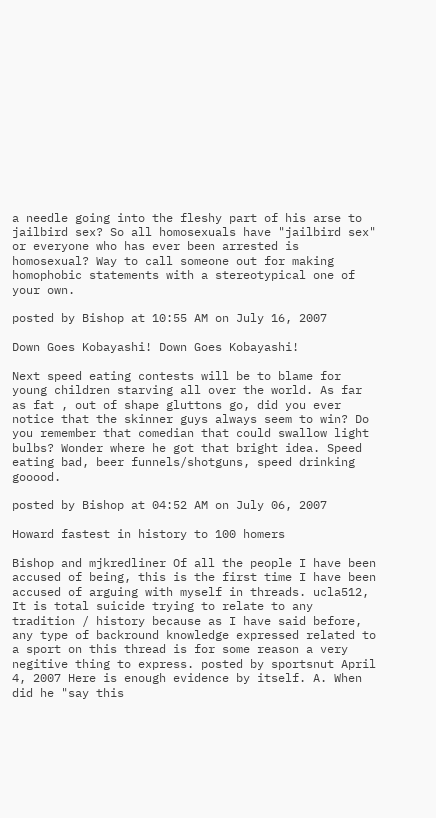a needle going into the fleshy part of his arse to jailbird sex? So all homosexuals have "jailbird sex" or everyone who has ever been arrested is homosexual? Way to call someone out for making homophobic statements with a stereotypical one of your own.

posted by Bishop at 10:55 AM on July 16, 2007

Down Goes Kobayashi! Down Goes Kobayashi!

Next speed eating contests will be to blame for young children starving all over the world. As far as fat , out of shape gluttons go, did you ever notice that the skinner guys always seem to win? Do you remember that comedian that could swallow light bulbs? Wonder where he got that bright idea. Speed eating bad, beer funnels/shotguns, speed drinking gooood.

posted by Bishop at 04:52 AM on July 06, 2007

Howard fastest in history to 100 homers

Bishop and mjkredliner Of all the people I have been accused of being, this is the first time I have been accused of arguing with myself in threads. ucla512, It is total suicide trying to relate to any tradition / history because as I have said before, any type of backround knowledge expressed related to a sport on this thread is for some reason a very negitive thing to express. posted by sportsnut April 4, 2007 Here is enough evidence by itself. A. When did he "say this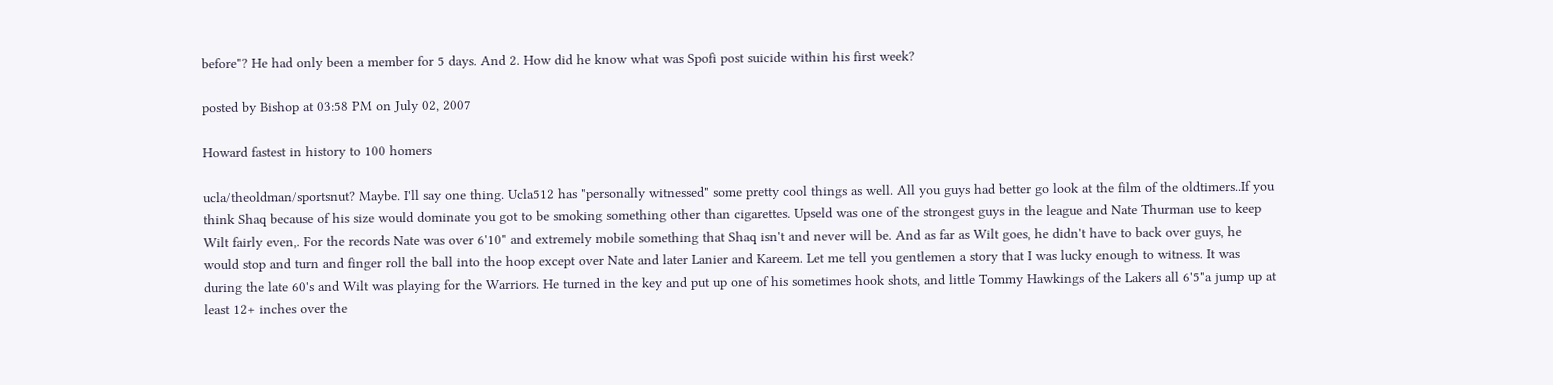before"? He had only been a member for 5 days. And 2. How did he know what was Spofi post suicide within his first week?

posted by Bishop at 03:58 PM on July 02, 2007

Howard fastest in history to 100 homers

ucla/theoldman/sportsnut? Maybe. I'll say one thing. Ucla512 has "personally witnessed" some pretty cool things as well. All you guys had better go look at the film of the oldtimers..If you think Shaq because of his size would dominate you got to be smoking something other than cigarettes. Upseld was one of the strongest guys in the league and Nate Thurman use to keep Wilt fairly even,. For the records Nate was over 6'10" and extremely mobile something that Shaq isn't and never will be. And as far as Wilt goes, he didn't have to back over guys, he would stop and turn and finger roll the ball into the hoop except over Nate and later Lanier and Kareem. Let me tell you gentlemen a story that I was lucky enough to witness. It was during the late 60's and Wilt was playing for the Warriors. He turned in the key and put up one of his sometimes hook shots, and little Tommy Hawkings of the Lakers all 6'5"a jump up at least 12+ inches over the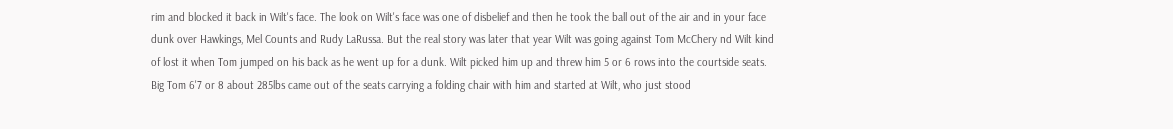rim and blocked it back in Wilt's face. The look on Wilt's face was one of disbelief and then he took the ball out of the air and in your face dunk over Hawkings, Mel Counts and Rudy LaRussa. But the real story was later that year Wilt was going against Tom McChery nd Wilt kind of lost it when Tom jumped on his back as he went up for a dunk. Wilt picked him up and threw him 5 or 6 rows into the courtside seats. Big Tom 6'7 or 8 about 285lbs came out of the seats carrying a folding chair with him and started at Wilt, who just stood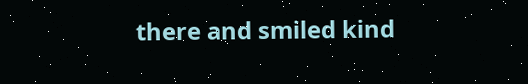there and smiled kind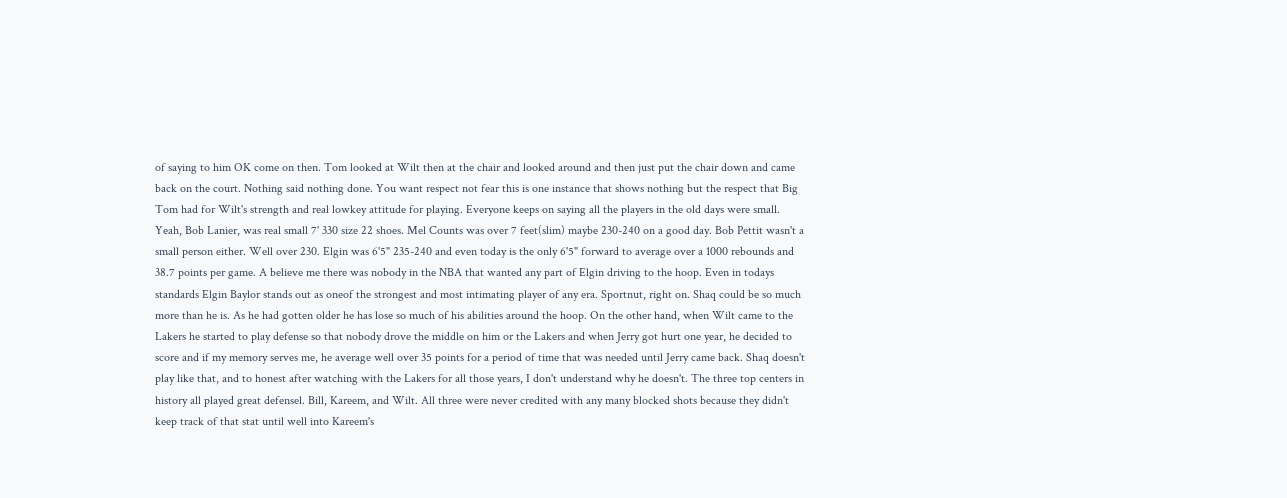of saying to him OK come on then. Tom looked at Wilt then at the chair and looked around and then just put the chair down and came back on the court. Nothing said nothing done. You want respect not fear this is one instance that shows nothing but the respect that Big Tom had for Wilt's strength and real lowkey attitude for playing. Everyone keeps on saying all the players in the old days were small. Yeah, Bob Lanier, was real small 7' 330 size 22 shoes. Mel Counts was over 7 feet(slim) maybe 230-240 on a good day. Bob Pettit wasn't a small person either. Well over 230. Elgin was 6'5" 235-240 and even today is the only 6'5" forward to average over a 1000 rebounds and 38.7 points per game. A believe me there was nobody in the NBA that wanted any part of Elgin driving to the hoop. Even in todays standards Elgin Baylor stands out as oneof the strongest and most intimating player of any era. Sportnut, right on. Shaq could be so much more than he is. As he had gotten older he has lose so much of his abilities around the hoop. On the other hand, when Wilt came to the Lakers he started to play defense so that nobody drove the middle on him or the Lakers and when Jerry got hurt one year, he decided to score and if my memory serves me, he average well over 35 points for a period of time that was needed until Jerry came back. Shaq doesn't play like that, and to honest after watching with the Lakers for all those years, I don't understand why he doesn't. The three top centers in history all played great defensel. Bill, Kareem, and Wilt. All three were never credited with any many blocked shots because they didn't keep track of that stat until well into Kareem's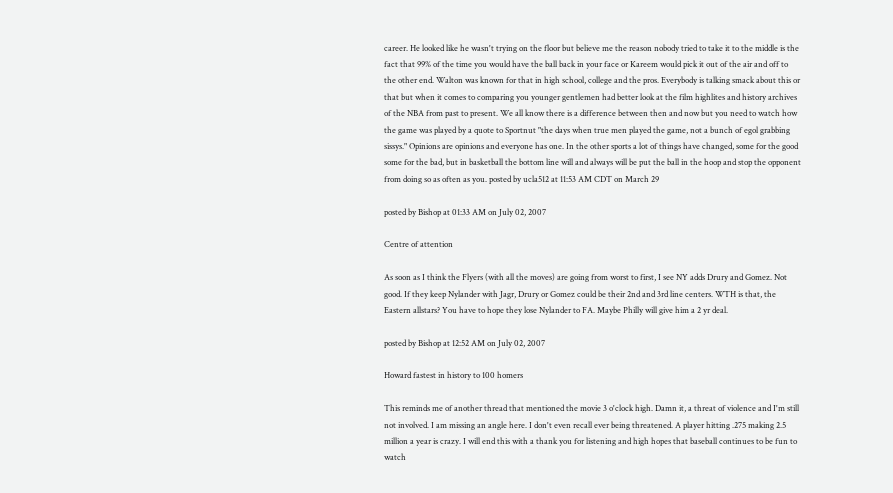career. He looked like he wasn't trying on the floor but believe me the reason nobody tried to take it to the middle is the fact that 99% of the time you would have the ball back in your face or Kareem would pick it out of the air and off to the other end. Walton was known for that in high school, college and the pros. Everybody is talking smack about this or that but when it comes to comparing you younger gentlemen had better look at the film highlites and history archives of the NBA from past to present. We all know there is a difference between then and now but you need to watch how the game was played by a quote to Sportnut "the days when true men played the game, not a bunch of egol grabbing sissys." Opinions are opinions and everyone has one. In the other sports a lot of things have changed, some for the good some for the bad, but in basketball the bottom line will and always will be put the ball in the hoop and stop the opponent from doing so as often as you. posted by ucla512 at 11:53 AM CDT on March 29

posted by Bishop at 01:33 AM on July 02, 2007

Centre of attention

As soon as I think the Flyers (with all the moves) are going from worst to first, I see NY adds Drury and Gomez. Not good. If they keep Nylander with Jagr, Drury or Gomez could be their 2nd and 3rd line centers. WTH is that, the Eastern allstars? You have to hope they lose Nylander to FA. Maybe Philly will give him a 2 yr deal.

posted by Bishop at 12:52 AM on July 02, 2007

Howard fastest in history to 100 homers

This reminds me of another thread that mentioned the movie 3 o'clock high. Damn it, a threat of violence and I'm still not involved. I am missing an angle here. I don't even recall ever being threatened. A player hitting .275 making 2.5 million a year is crazy. I will end this with a thank you for listening and high hopes that baseball continues to be fun to watch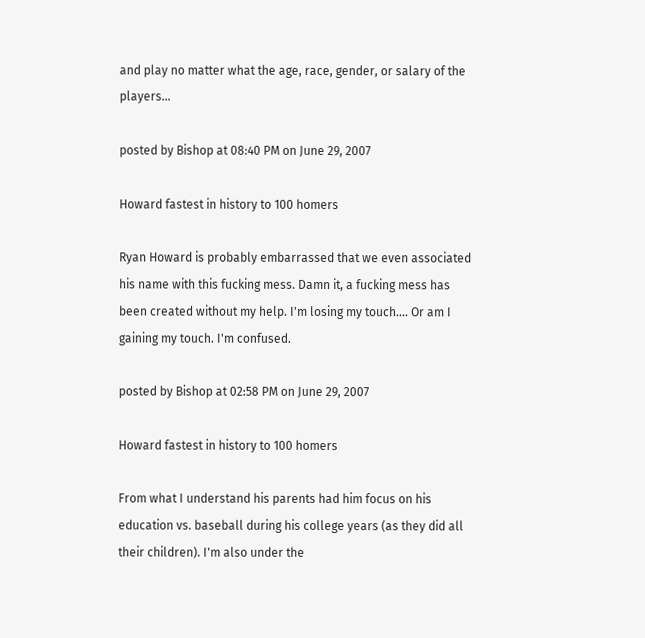and play no matter what the age, race, gender, or salary of the players...

posted by Bishop at 08:40 PM on June 29, 2007

Howard fastest in history to 100 homers

Ryan Howard is probably embarrassed that we even associated his name with this fucking mess. Damn it, a fucking mess has been created without my help. I'm losing my touch.... Or am I gaining my touch. I'm confused.

posted by Bishop at 02:58 PM on June 29, 2007

Howard fastest in history to 100 homers

From what I understand his parents had him focus on his education vs. baseball during his college years (as they did all their children). I'm also under the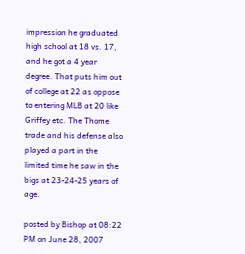impression he graduated high school at 18 vs. 17, and he got a 4 year degree. That puts him out of college at 22 as oppose to entering MLB at 20 like Griffey etc. The Thome trade and his defense also played a part in the limited time he saw in the bigs at 23-24-25 years of age.

posted by Bishop at 08:22 PM on June 28, 2007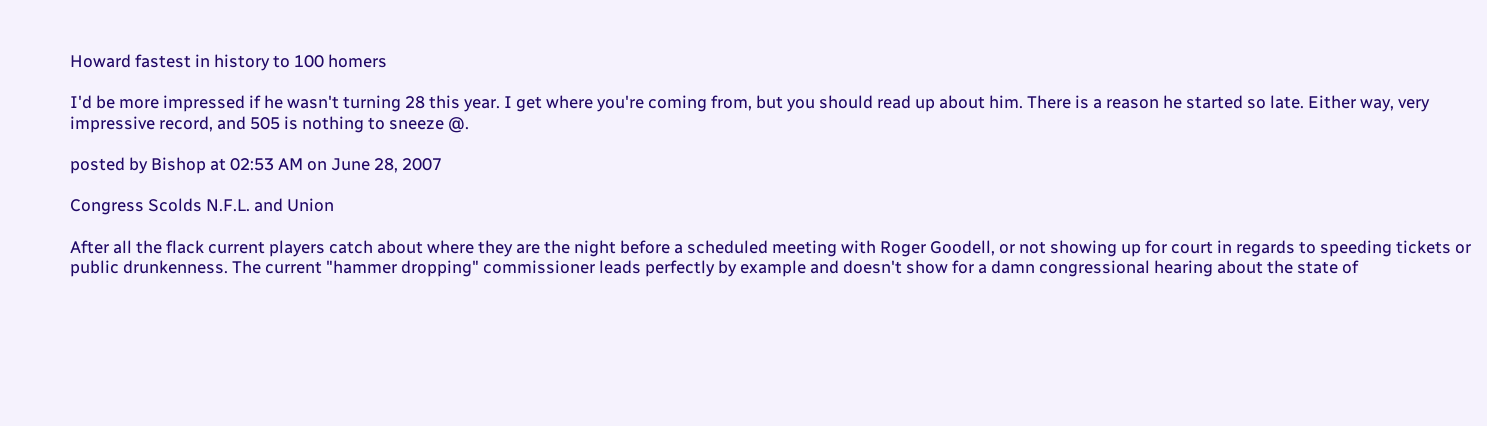Howard fastest in history to 100 homers

I'd be more impressed if he wasn't turning 28 this year. I get where you're coming from, but you should read up about him. There is a reason he started so late. Either way, very impressive record, and 505 is nothing to sneeze @.

posted by Bishop at 02:53 AM on June 28, 2007

Congress Scolds N.F.L. and Union

After all the flack current players catch about where they are the night before a scheduled meeting with Roger Goodell, or not showing up for court in regards to speeding tickets or public drunkenness. The current "hammer dropping" commissioner leads perfectly by example and doesn't show for a damn congressional hearing about the state of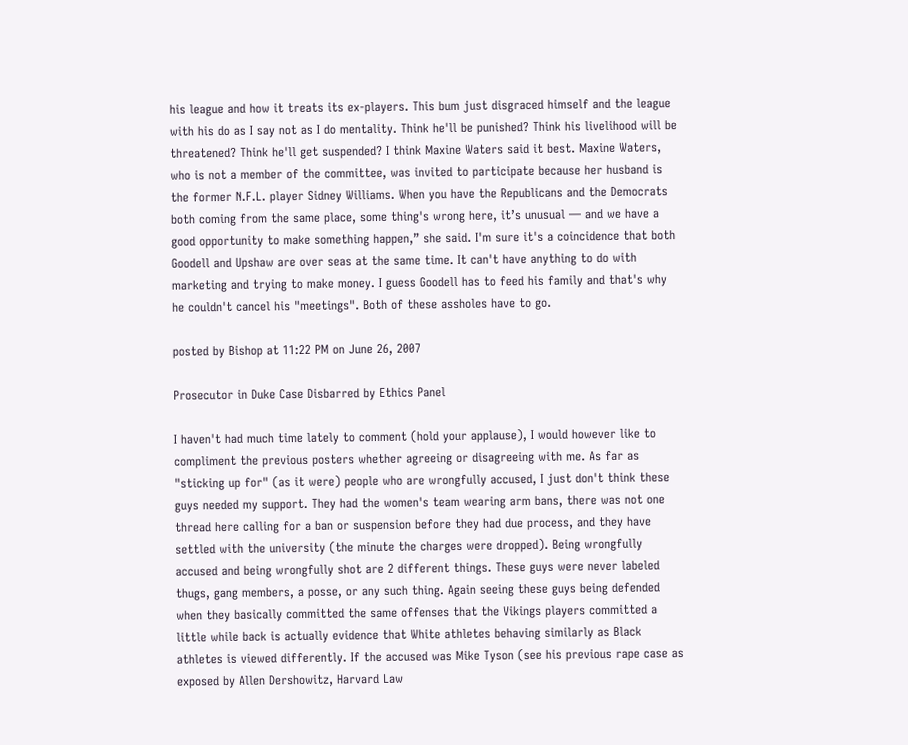his league and how it treats its ex-players. This bum just disgraced himself and the league with his do as I say not as I do mentality. Think he'll be punished? Think his livelihood will be threatened? Think he'll get suspended? I think Maxine Waters said it best. Maxine Waters, who is not a member of the committee, was invited to participate because her husband is the former N.F.L. player Sidney Williams. When you have the Republicans and the Democrats both coming from the same place, some thing's wrong here, it’s unusual — and we have a good opportunity to make something happen,” she said. I'm sure it's a coincidence that both Goodell and Upshaw are over seas at the same time. It can't have anything to do with marketing and trying to make money. I guess Goodell has to feed his family and that's why he couldn't cancel his "meetings". Both of these assholes have to go.

posted by Bishop at 11:22 PM on June 26, 2007

Prosecutor in Duke Case Disbarred by Ethics Panel

I haven't had much time lately to comment (hold your applause), I would however like to compliment the previous posters whether agreeing or disagreeing with me. As far as "sticking up for" (as it were) people who are wrongfully accused, I just don't think these guys needed my support. They had the women's team wearing arm bans, there was not one thread here calling for a ban or suspension before they had due process, and they have settled with the university (the minute the charges were dropped). Being wrongfully accused and being wrongfully shot are 2 different things. These guys were never labeled thugs, gang members, a posse, or any such thing. Again seeing these guys being defended when they basically committed the same offenses that the Vikings players committed a little while back is actually evidence that White athletes behaving similarly as Black athletes is viewed differently. If the accused was Mike Tyson (see his previous rape case as exposed by Allen Dershowitz, Harvard Law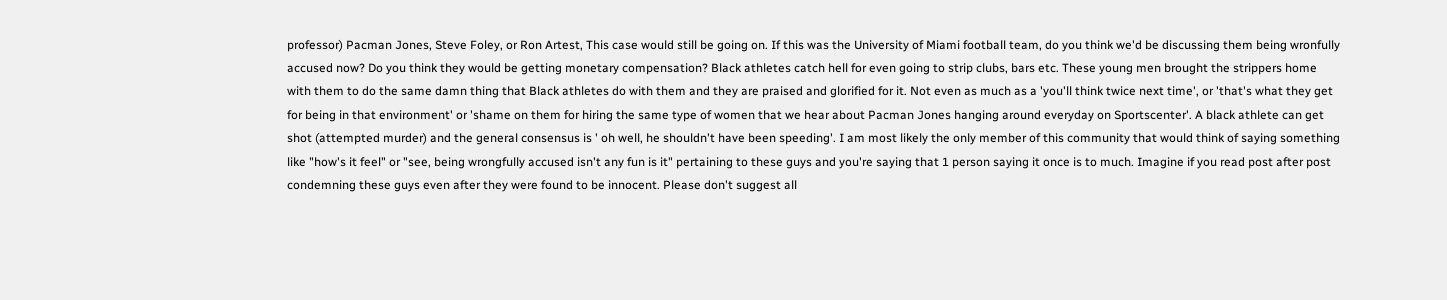professor) Pacman Jones, Steve Foley, or Ron Artest, This case would still be going on. If this was the University of Miami football team, do you think we'd be discussing them being wronfully accused now? Do you think they would be getting monetary compensation? Black athletes catch hell for even going to strip clubs, bars etc. These young men brought the strippers home with them to do the same damn thing that Black athletes do with them and they are praised and glorified for it. Not even as much as a 'you'll think twice next time', or 'that's what they get for being in that environment' or 'shame on them for hiring the same type of women that we hear about Pacman Jones hanging around everyday on Sportscenter'. A black athlete can get shot (attempted murder) and the general consensus is ' oh well, he shouldn't have been speeding'. I am most likely the only member of this community that would think of saying something like "how's it feel" or "see, being wrongfully accused isn't any fun is it" pertaining to these guys and you're saying that 1 person saying it once is to much. Imagine if you read post after post condemning these guys even after they were found to be innocent. Please don't suggest all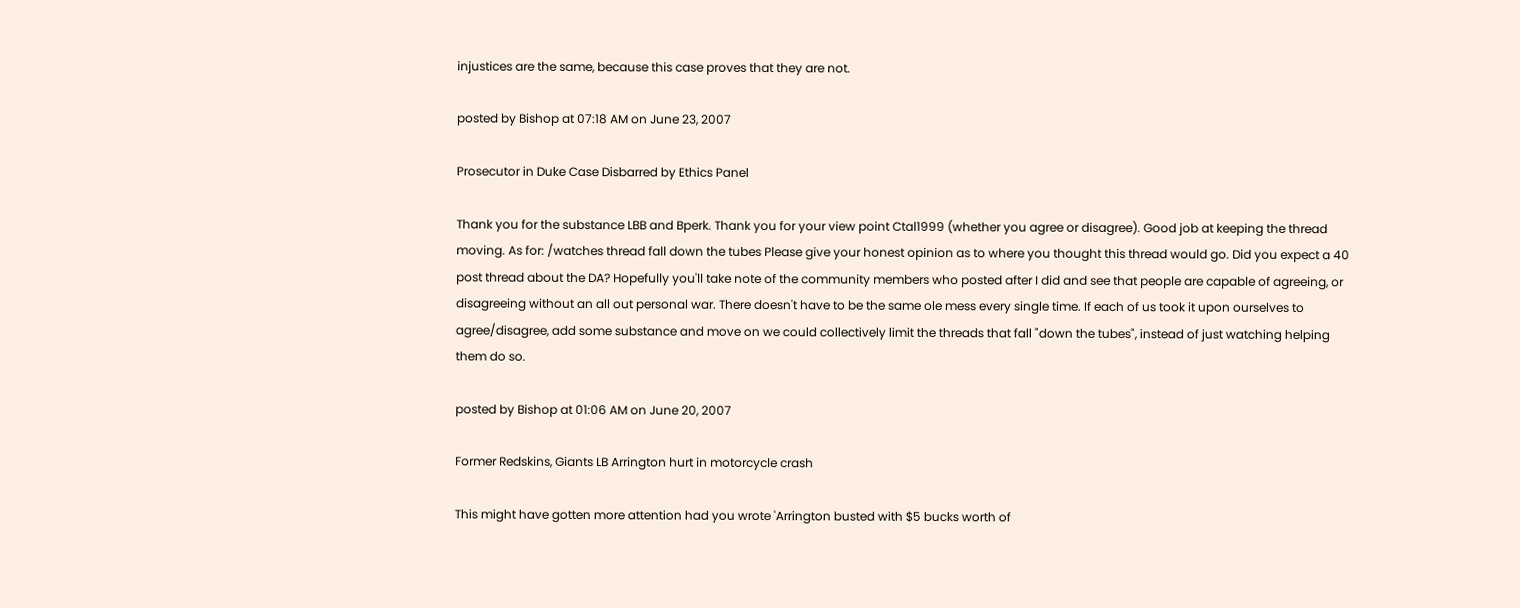injustices are the same, because this case proves that they are not.

posted by Bishop at 07:18 AM on June 23, 2007

Prosecutor in Duke Case Disbarred by Ethics Panel

Thank you for the substance LBB and Bperk. Thank you for your view point Ctal1999 (whether you agree or disagree). Good job at keeping the thread moving. As for: /watches thread fall down the tubes Please give your honest opinion as to where you thought this thread would go. Did you expect a 40 post thread about the DA? Hopefully you'll take note of the community members who posted after I did and see that people are capable of agreeing, or disagreeing without an all out personal war. There doesn't have to be the same ole mess every single time. If each of us took it upon ourselves to agree/disagree, add some substance and move on we could collectively limit the threads that fall "down the tubes", instead of just watching helping them do so.

posted by Bishop at 01:06 AM on June 20, 2007

Former Redskins, Giants LB Arrington hurt in motorcycle crash

This might have gotten more attention had you wrote 'Arrington busted with $5 bucks worth of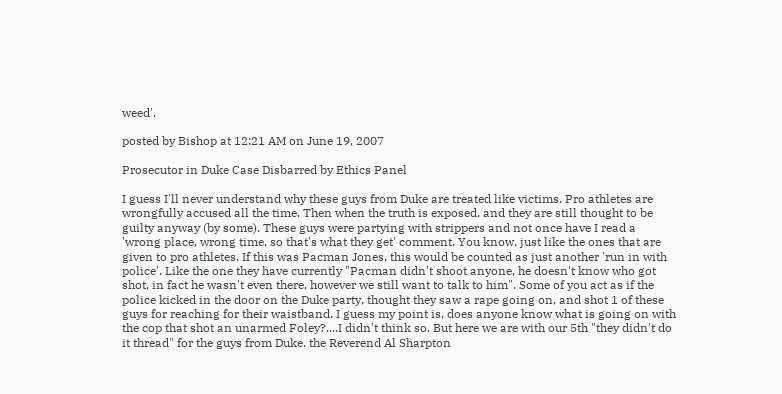weed'.

posted by Bishop at 12:21 AM on June 19, 2007

Prosecutor in Duke Case Disbarred by Ethics Panel

I guess I'll never understand why these guys from Duke are treated like victims. Pro athletes are wrongfully accused all the time. Then when the truth is exposed, and they are still thought to be guilty anyway (by some). These guys were partying with strippers and not once have I read a 'wrong place, wrong time, so that's what they get' comment. You know, just like the ones that are given to pro athletes. If this was Pacman Jones, this would be counted as just another 'run in with police'. Like the one they have currently "Pacman didn't shoot anyone, he doesn't know who got shot, in fact he wasn't even there, however we still want to talk to him". Some of you act as if the police kicked in the door on the Duke party, thought they saw a rape going on, and shot 1 of these guys for reaching for their waistband. I guess my point is, does anyone know what is going on with the cop that shot an unarmed Foley?....I didn't think so. But here we are with our 5th "they didn't do it thread" for the guys from Duke. the Reverend Al Sharpton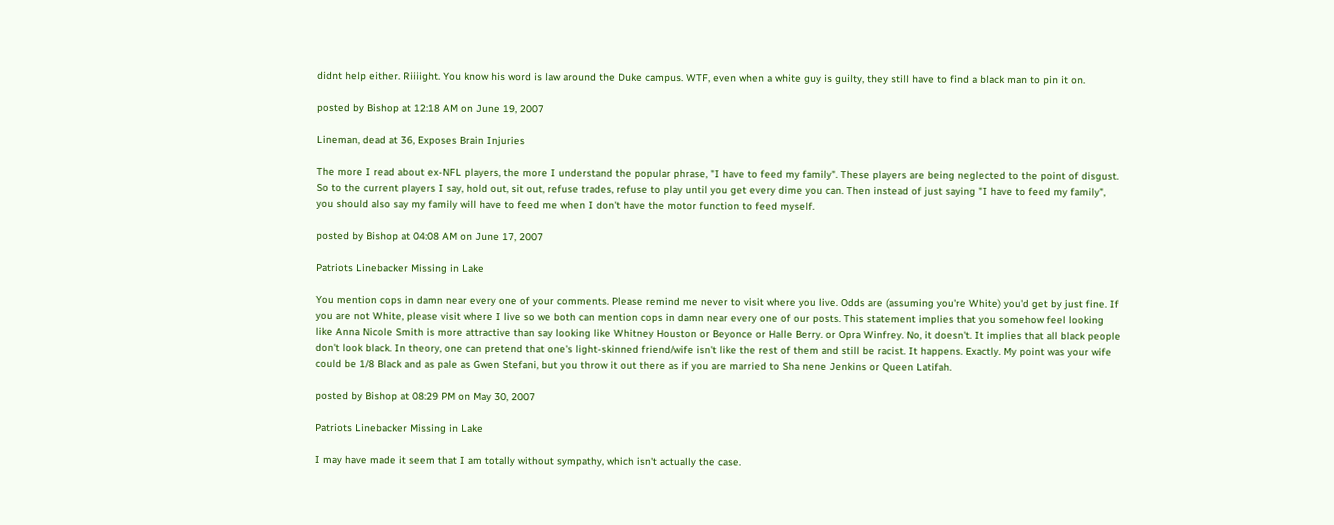didnt help either. Riiiight. You know his word is law around the Duke campus. WTF, even when a white guy is guilty, they still have to find a black man to pin it on.

posted by Bishop at 12:18 AM on June 19, 2007

Lineman, dead at 36, Exposes Brain Injuries

The more I read about ex-NFL players, the more I understand the popular phrase, "I have to feed my family". These players are being neglected to the point of disgust. So to the current players I say, hold out, sit out, refuse trades, refuse to play until you get every dime you can. Then instead of just saying "I have to feed my family", you should also say my family will have to feed me when I don't have the motor function to feed myself.

posted by Bishop at 04:08 AM on June 17, 2007

Patriots Linebacker Missing in Lake

You mention cops in damn near every one of your comments. Please remind me never to visit where you live. Odds are (assuming you're White) you'd get by just fine. If you are not White, please visit where I live so we both can mention cops in damn near every one of our posts. This statement implies that you somehow feel looking like Anna Nicole Smith is more attractive than say looking like Whitney Houston or Beyonce or Halle Berry. or Opra Winfrey. No, it doesn't. It implies that all black people don't look black. In theory, one can pretend that one's light-skinned friend/wife isn't like the rest of them and still be racist. It happens. Exactly. My point was your wife could be 1/8 Black and as pale as Gwen Stefani, but you throw it out there as if you are married to Sha nene Jenkins or Queen Latifah.

posted by Bishop at 08:29 PM on May 30, 2007

Patriots Linebacker Missing in Lake

I may have made it seem that I am totally without sympathy, which isn't actually the case.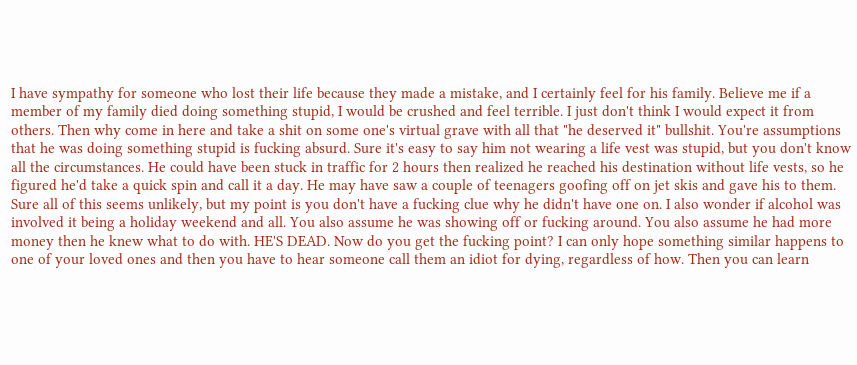I have sympathy for someone who lost their life because they made a mistake, and I certainly feel for his family. Believe me if a member of my family died doing something stupid, I would be crushed and feel terrible. I just don't think I would expect it from others. Then why come in here and take a shit on some one's virtual grave with all that "he deserved it" bullshit. You're assumptions that he was doing something stupid is fucking absurd. Sure it's easy to say him not wearing a life vest was stupid, but you don't know all the circumstances. He could have been stuck in traffic for 2 hours then realized he reached his destination without life vests, so he figured he'd take a quick spin and call it a day. He may have saw a couple of teenagers goofing off on jet skis and gave his to them. Sure all of this seems unlikely, but my point is you don't have a fucking clue why he didn't have one on. I also wonder if alcohol was involved it being a holiday weekend and all. You also assume he was showing off or fucking around. You also assume he had more money then he knew what to do with. HE'S DEAD. Now do you get the fucking point? I can only hope something similar happens to one of your loved ones and then you have to hear someone call them an idiot for dying, regardless of how. Then you can learn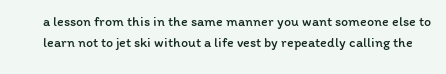a lesson from this in the same manner you want someone else to learn not to jet ski without a life vest by repeatedly calling the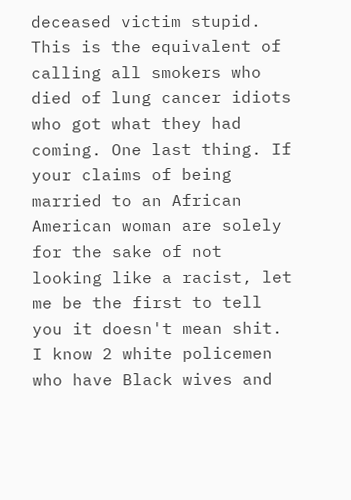deceased victim stupid. This is the equivalent of calling all smokers who died of lung cancer idiots who got what they had coming. One last thing. If your claims of being married to an African American woman are solely for the sake of not looking like a racist, let me be the first to tell you it doesn't mean shit. I know 2 white policemen who have Black wives and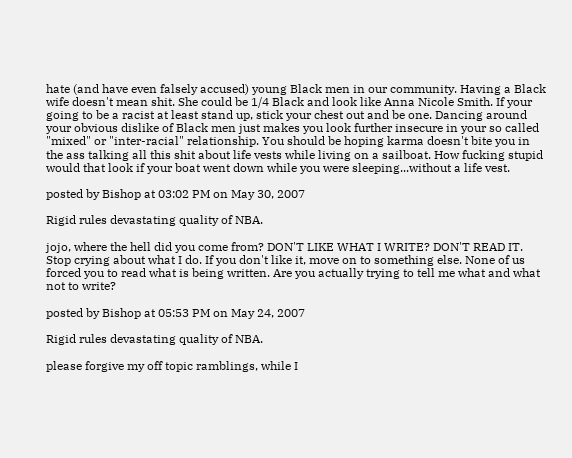hate (and have even falsely accused) young Black men in our community. Having a Black wife doesn't mean shit. She could be 1/4 Black and look like Anna Nicole Smith. If your going to be a racist at least stand up, stick your chest out and be one. Dancing around your obvious dislike of Black men just makes you look further insecure in your so called "mixed" or "inter-racial" relationship. You should be hoping karma doesn't bite you in the ass talking all this shit about life vests while living on a sailboat. How fucking stupid would that look if your boat went down while you were sleeping...without a life vest.

posted by Bishop at 03:02 PM on May 30, 2007

Rigid rules devastating quality of NBA.

jojo, where the hell did you come from? DON'T LIKE WHAT I WRITE? DON'T READ IT. Stop crying about what I do. If you don't like it, move on to something else. None of us forced you to read what is being written. Are you actually trying to tell me what and what not to write?

posted by Bishop at 05:53 PM on May 24, 2007

Rigid rules devastating quality of NBA.

please forgive my off topic ramblings, while I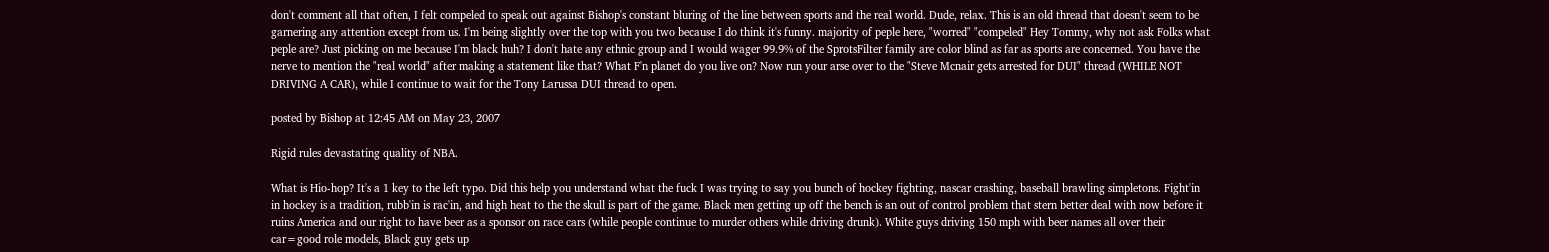don't comment all that often, I felt compeled to speak out against Bishop's constant bluring of the line between sports and the real world. Dude, relax. This is an old thread that doesn't seem to be garnering any attention except from us. I'm being slightly over the top with you two because I do think it's funny. majority of peple here, "worred" "compeled" Hey Tommy, why not ask Folks what peple are? Just picking on me because I'm black huh? I don't hate any ethnic group and I would wager 99.9% of the SprotsFilter family are color blind as far as sports are concerned. You have the nerve to mention the "real world" after making a statement like that? What F'n planet do you live on? Now run your arse over to the "Steve Mcnair gets arrested for DUI" thread (WHILE NOT DRIVING A CAR), while I continue to wait for the Tony Larussa DUI thread to open.

posted by Bishop at 12:45 AM on May 23, 2007

Rigid rules devastating quality of NBA.

What is Hio-hop? It's a 1 key to the left typo. Did this help you understand what the fuck I was trying to say you bunch of hockey fighting, nascar crashing, baseball brawling simpletons. Fight'in in hockey is a tradition, rubb'in is rac'in, and high heat to the the skull is part of the game. Black men getting up off the bench is an out of control problem that stern better deal with now before it ruins America and our right to have beer as a sponsor on race cars (while people continue to murder others while driving drunk). White guys driving 150 mph with beer names all over their car=good role models, Black guy gets up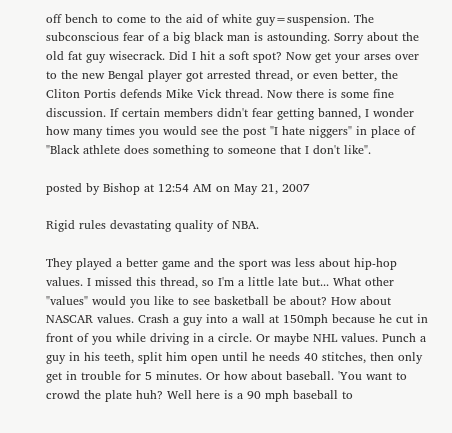off bench to come to the aid of white guy=suspension. The subconscious fear of a big black man is astounding. Sorry about the old fat guy wisecrack. Did I hit a soft spot? Now get your arses over to the new Bengal player got arrested thread, or even better, the Cliton Portis defends Mike Vick thread. Now there is some fine discussion. If certain members didn't fear getting banned, I wonder how many times you would see the post "I hate niggers" in place of "Black athlete does something to someone that I don't like".

posted by Bishop at 12:54 AM on May 21, 2007

Rigid rules devastating quality of NBA.

They played a better game and the sport was less about hip-hop values. I missed this thread, so I'm a little late but... What other "values" would you like to see basketball be about? How about NASCAR values. Crash a guy into a wall at 150mph because he cut in front of you while driving in a circle. Or maybe NHL values. Punch a guy in his teeth, split him open until he needs 40 stitches, then only get in trouble for 5 minutes. Or how about baseball. 'You want to crowd the plate huh? Well here is a 90 mph baseball to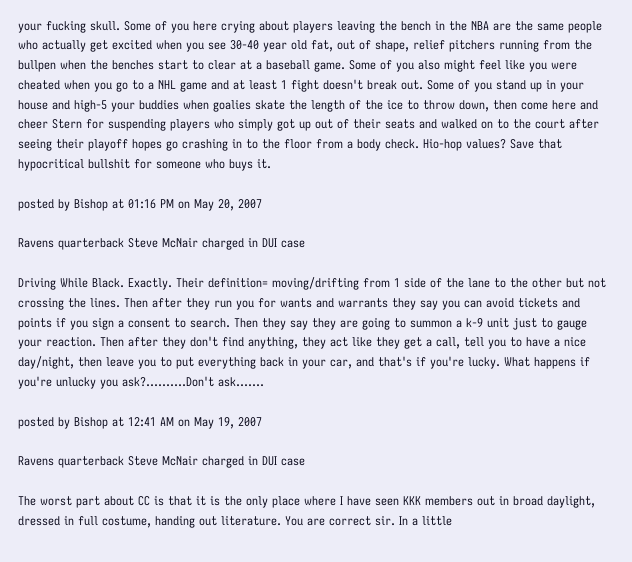your fucking skull. Some of you here crying about players leaving the bench in the NBA are the same people who actually get excited when you see 30-40 year old fat, out of shape, relief pitchers running from the bullpen when the benches start to clear at a baseball game. Some of you also might feel like you were cheated when you go to a NHL game and at least 1 fight doesn't break out. Some of you stand up in your house and high-5 your buddies when goalies skate the length of the ice to throw down, then come here and cheer Stern for suspending players who simply got up out of their seats and walked on to the court after seeing their playoff hopes go crashing in to the floor from a body check. Hio-hop values? Save that hypocritical bullshit for someone who buys it.

posted by Bishop at 01:16 PM on May 20, 2007

Ravens quarterback Steve McNair charged in DUI case

Driving While Black. Exactly. Their definition= moving/drifting from 1 side of the lane to the other but not crossing the lines. Then after they run you for wants and warrants they say you can avoid tickets and points if you sign a consent to search. Then they say they are going to summon a k-9 unit just to gauge your reaction. Then after they don't find anything, they act like they get a call, tell you to have a nice day/night, then leave you to put everything back in your car, and that's if you're lucky. What happens if you're unlucky you ask?..........Don't ask.......

posted by Bishop at 12:41 AM on May 19, 2007

Ravens quarterback Steve McNair charged in DUI case

The worst part about CC is that it is the only place where I have seen KKK members out in broad daylight, dressed in full costume, handing out literature. You are correct sir. In a little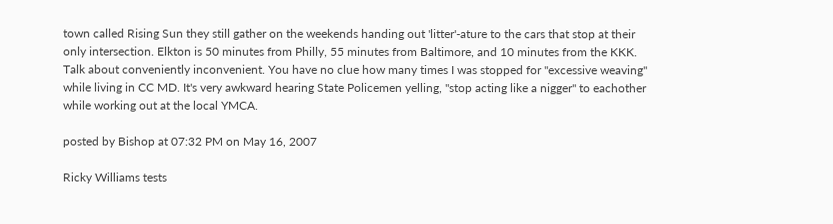town called Rising Sun they still gather on the weekends handing out 'litter'-ature to the cars that stop at their only intersection. Elkton is 50 minutes from Philly, 55 minutes from Baltimore, and 10 minutes from the KKK. Talk about conveniently inconvenient. You have no clue how many times I was stopped for "excessive weaving" while living in CC MD. It's very awkward hearing State Policemen yelling, "stop acting like a nigger" to eachother while working out at the local YMCA.

posted by Bishop at 07:32 PM on May 16, 2007

Ricky Williams tests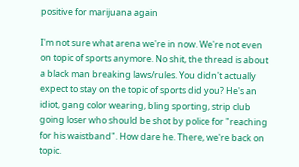positive for marijuana again

I'm not sure what arena we're in now. We're not even on topic of sports anymore. No shit, the thread is about a black man breaking laws/rules. You didn't actually expect to stay on the topic of sports did you? He's an idiot, gang color wearing, bling sporting, strip club going loser who should be shot by police for "reaching for his waistband". How dare he. There, we're back on topic.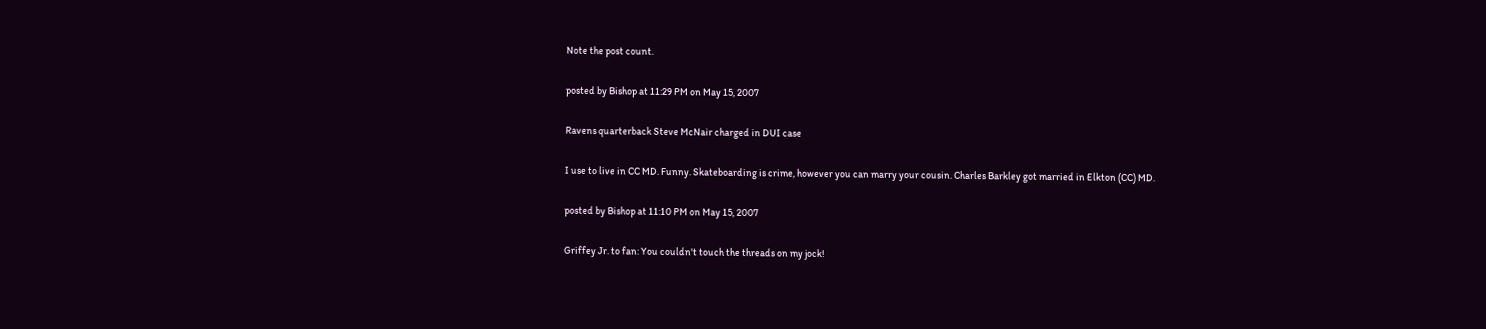Note the post count.

posted by Bishop at 11:29 PM on May 15, 2007

Ravens quarterback Steve McNair charged in DUI case

I use to live in CC MD. Funny. Skateboarding is crime, however you can marry your cousin. Charles Barkley got married in Elkton (CC) MD.

posted by Bishop at 11:10 PM on May 15, 2007

Griffey Jr. to fan: You couldn't touch the threads on my jock!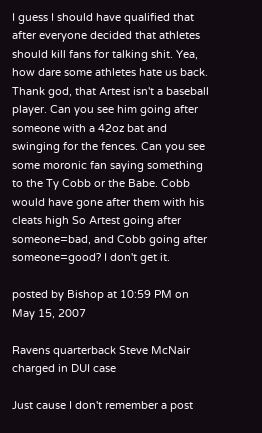I guess I should have qualified that after everyone decided that athletes should kill fans for talking shit. Yea, how dare some athletes hate us back. Thank god, that Artest isn't a baseball player. Can you see him going after someone with a 42oz bat and swinging for the fences. Can you see some moronic fan saying something to the Ty Cobb or the Babe. Cobb would have gone after them with his cleats high So Artest going after someone=bad, and Cobb going after someone=good? I don't get it.

posted by Bishop at 10:59 PM on May 15, 2007

Ravens quarterback Steve McNair charged in DUI case

Just cause I don't remember a post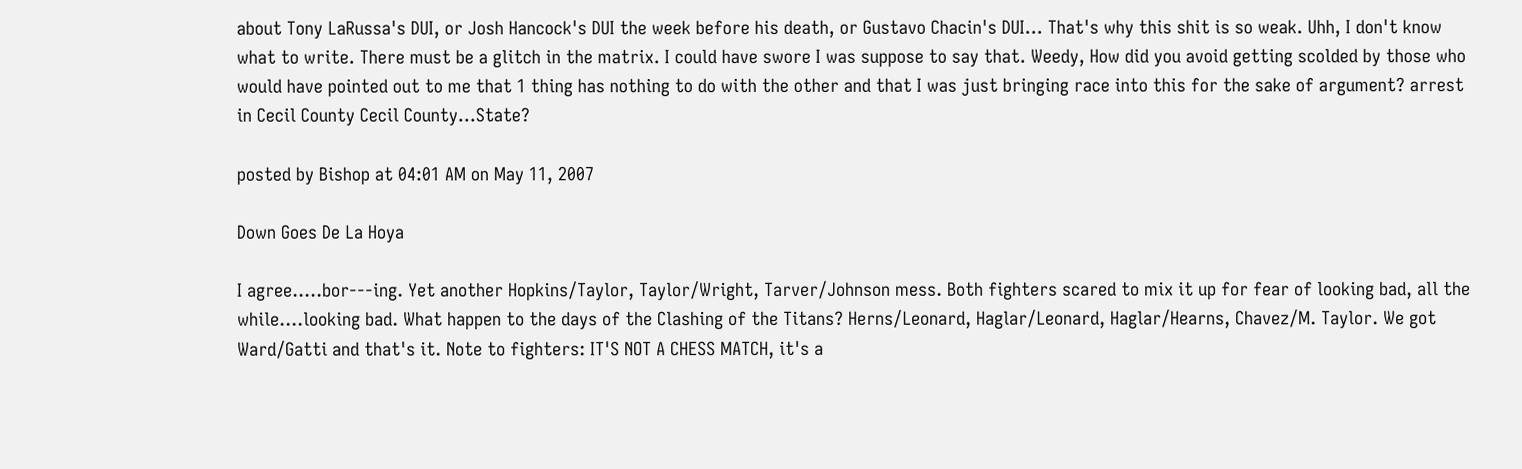about Tony LaRussa's DUI, or Josh Hancock's DUI the week before his death, or Gustavo Chacin's DUI... That's why this shit is so weak. Uhh, I don't know what to write. There must be a glitch in the matrix. I could have swore I was suppose to say that. Weedy, How did you avoid getting scolded by those who would have pointed out to me that 1 thing has nothing to do with the other and that I was just bringing race into this for the sake of argument? arrest in Cecil County Cecil County...State?

posted by Bishop at 04:01 AM on May 11, 2007

Down Goes De La Hoya

I agree.....bor---ing. Yet another Hopkins/Taylor, Taylor/Wright, Tarver/Johnson mess. Both fighters scared to mix it up for fear of looking bad, all the while....looking bad. What happen to the days of the Clashing of the Titans? Herns/Leonard, Haglar/Leonard, Haglar/Hearns, Chavez/M. Taylor. We got Ward/Gatti and that's it. Note to fighters: IT'S NOT A CHESS MATCH, it's a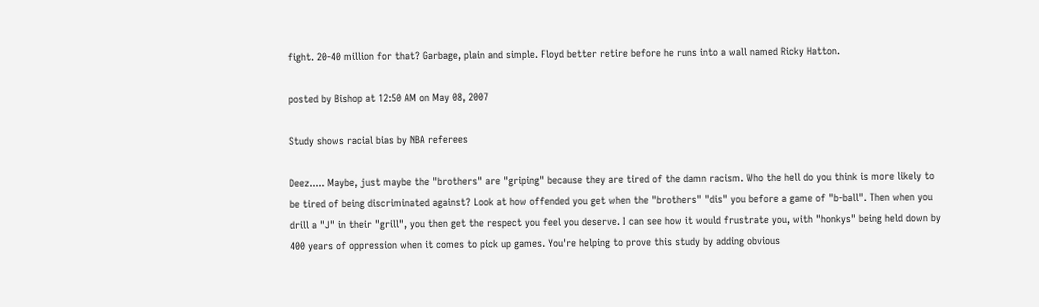fight. 20-40 million for that? Garbage, plain and simple. Floyd better retire before he runs into a wall named Ricky Hatton.

posted by Bishop at 12:50 AM on May 08, 2007

Study shows racial bias by NBA referees

Deez..... Maybe, just maybe the "brothers" are "griping" because they are tired of the damn racism. Who the hell do you think is more likely to be tired of being discriminated against? Look at how offended you get when the "brothers" "dis" you before a game of "b-ball". Then when you drill a "J" in their "grill", you then get the respect you feel you deserve. I can see how it would frustrate you, with "honkys" being held down by 400 years of oppression when it comes to pick up games. You're helping to prove this study by adding obvious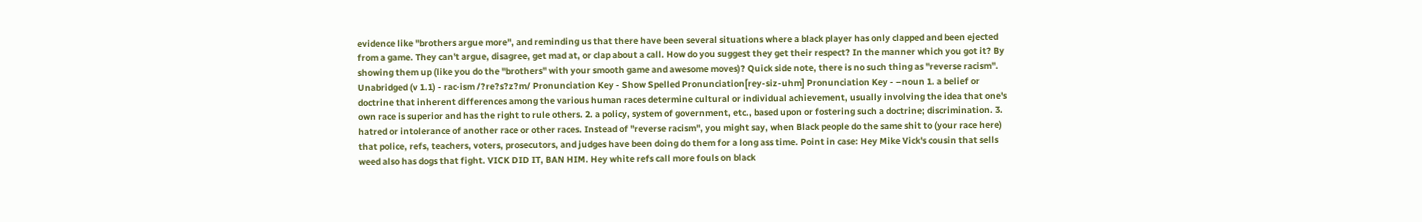evidence like "brothers argue more", and reminding us that there have been several situations where a black player has only clapped and been ejected from a game. They can't argue, disagree, get mad at, or clap about a call. How do you suggest they get their respect? In the manner which you got it? By showing them up (like you do the "brothers" with your smooth game and awesome moves)? Quick side note, there is no such thing as "reverse racism". Unabridged (v 1.1) - rac·ism /?re?s?z?m/ Pronunciation Key - Show Spelled Pronunciation[rey-siz-uhm] Pronunciation Key - –noun 1. a belief or doctrine that inherent differences among the various human races determine cultural or individual achievement, usually involving the idea that one's own race is superior and has the right to rule others. 2. a policy, system of government, etc., based upon or fostering such a doctrine; discrimination. 3. hatred or intolerance of another race or other races. Instead of "reverse racism", you might say, when Black people do the same shit to (your race here) that police, refs, teachers, voters, prosecutors, and judges have been doing do them for a long ass time. Point in case: Hey Mike Vick's cousin that sells weed also has dogs that fight. VICK DID IT, BAN HIM. Hey white refs call more fouls on black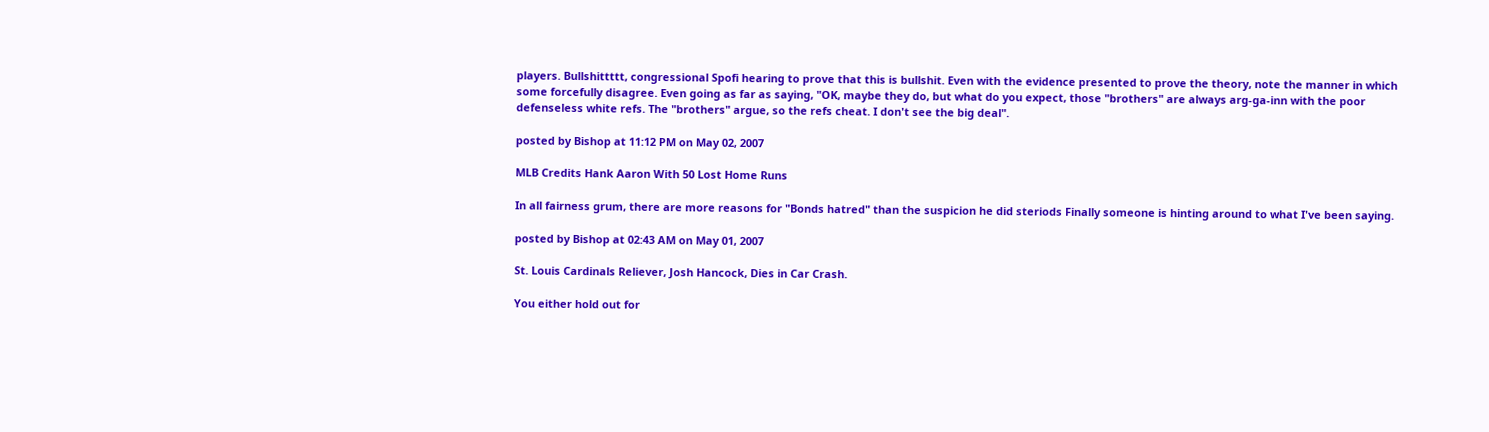players. Bullshittttt, congressional Spofi hearing to prove that this is bullshit. Even with the evidence presented to prove the theory, note the manner in which some forcefully disagree. Even going as far as saying, "OK, maybe they do, but what do you expect, those "brothers" are always arg-ga-inn with the poor defenseless white refs. The "brothers" argue, so the refs cheat. I don't see the big deal".

posted by Bishop at 11:12 PM on May 02, 2007

MLB Credits Hank Aaron With 50 Lost Home Runs

In all fairness grum, there are more reasons for "Bonds hatred" than the suspicion he did steriods Finally someone is hinting around to what I've been saying.

posted by Bishop at 02:43 AM on May 01, 2007

St. Louis Cardinals Reliever, Josh Hancock, Dies in Car Crash.

You either hold out for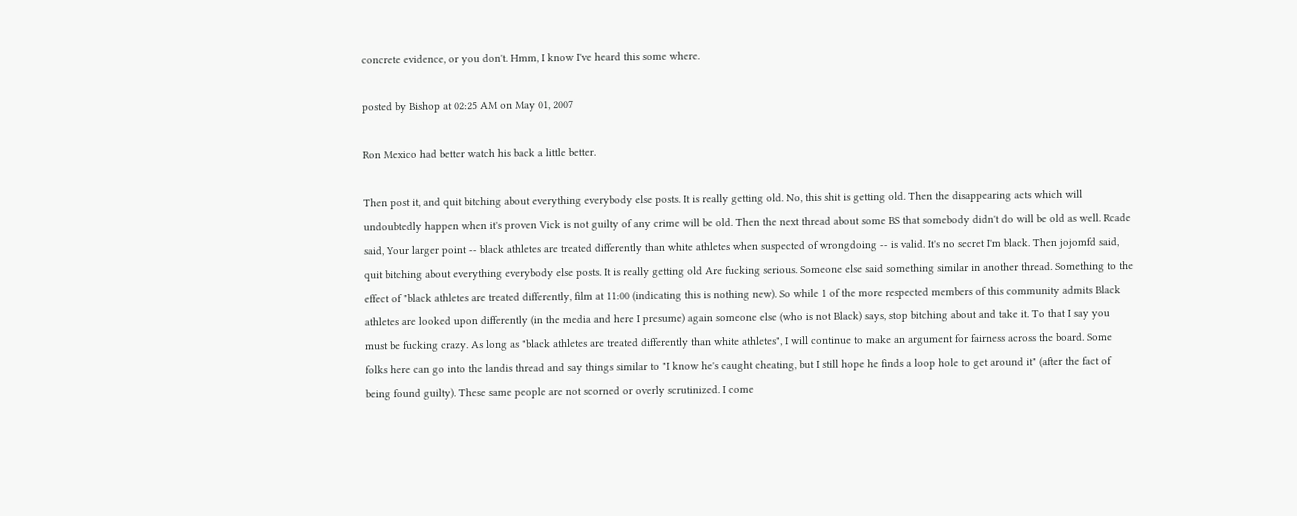concrete evidence, or you don't. Hmm, I know I've heard this some where.

posted by Bishop at 02:25 AM on May 01, 2007

Ron Mexico had better watch his back a little better.

Then post it, and quit bitching about everything everybody else posts. It is really getting old. No, this shit is getting old. Then the disappearing acts which will undoubtedly happen when it's proven Vick is not guilty of any crime will be old. Then the next thread about some BS that somebody didn't do will be old as well. Rcade said, Your larger point -- black athletes are treated differently than white athletes when suspected of wrongdoing -- is valid. It's no secret I'm black. Then jojomfd said, quit bitching about everything everybody else posts. It is really getting old Are fucking serious. Someone else said something similar in another thread. Something to the effect of "black athletes are treated differently, film at 11:00 (indicating this is nothing new). So while 1 of the more respected members of this community admits Black athletes are looked upon differently (in the media and here I presume) again someone else (who is not Black) says, stop bitching about and take it. To that I say you must be fucking crazy. As long as "black athletes are treated differently than white athletes", I will continue to make an argument for fairness across the board. Some folks here can go into the landis thread and say things similar to "I know he's caught cheating, but I still hope he finds a loop hole to get around it" (after the fact of being found guilty). These same people are not scorned or overly scrutinized. I come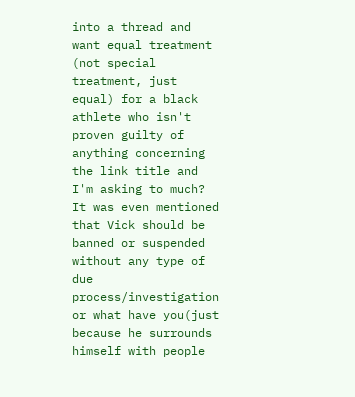into a thread and want equal treatment (not special treatment, just equal) for a black athlete who isn't proven guilty of anything concerning the link title and I'm asking to much? It was even mentioned that Vick should be banned or suspended without any type of due process/investigation or what have you(just because he surrounds himself with people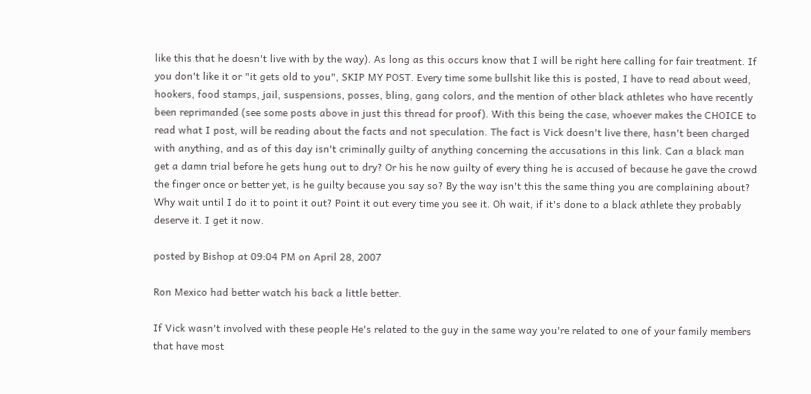like this that he doesn't live with by the way). As long as this occurs know that I will be right here calling for fair treatment. If you don't like it or "it gets old to you", SKIP MY POST. Every time some bullshit like this is posted, I have to read about weed, hookers, food stamps, jail, suspensions, posses, bling, gang colors, and the mention of other black athletes who have recently been reprimanded (see some posts above in just this thread for proof). With this being the case, whoever makes the CHOICE to read what I post, will be reading about the facts and not speculation. The fact is Vick doesn't live there, hasn't been charged with anything, and as of this day isn't criminally guilty of anything concerning the accusations in this link. Can a black man get a damn trial before he gets hung out to dry? Or his he now guilty of every thing he is accused of because he gave the crowd the finger once or better yet, is he guilty because you say so? By the way isn't this the same thing you are complaining about? Why wait until I do it to point it out? Point it out every time you see it. Oh wait, if it's done to a black athlete they probably deserve it. I get it now.

posted by Bishop at 09:04 PM on April 28, 2007

Ron Mexico had better watch his back a little better.

If Vick wasn't involved with these people He's related to the guy in the same way you're related to one of your family members that have most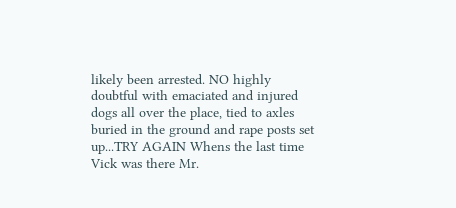likely been arrested. NO highly doubtful with emaciated and injured dogs all over the place, tied to axles buried in the ground and rape posts set up...TRY AGAIN Whens the last time Vick was there Mr.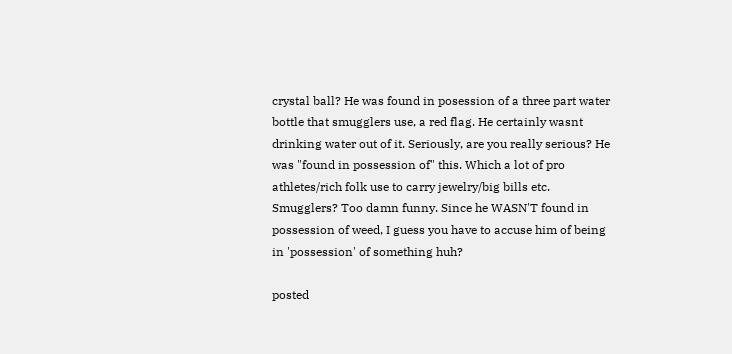crystal ball? He was found in posession of a three part water bottle that smugglers use, a red flag. He certainly wasnt drinking water out of it. Seriously, are you really serious? He was "found in possession of" this. Which a lot of pro athletes/rich folk use to carry jewelry/big bills etc. Smugglers? Too damn funny. Since he WASN'T found in possession of weed, I guess you have to accuse him of being in 'possession' of something huh?

posted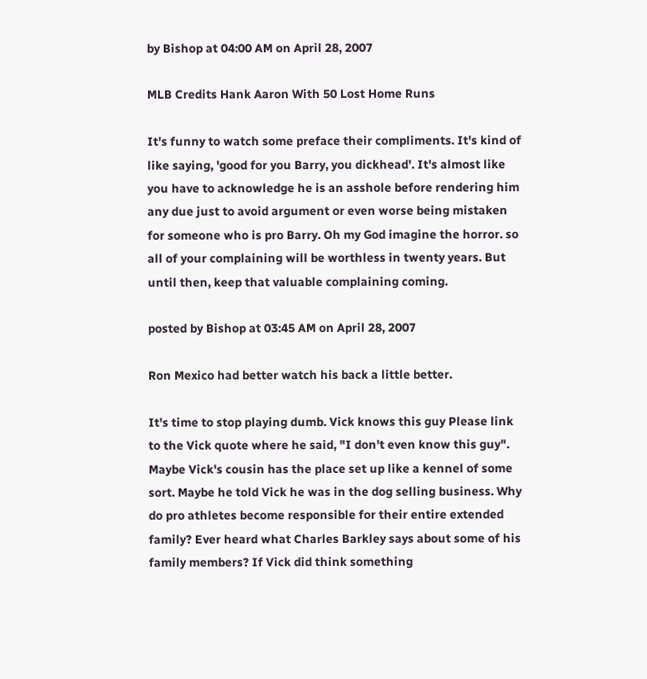by Bishop at 04:00 AM on April 28, 2007

MLB Credits Hank Aaron With 50 Lost Home Runs

It's funny to watch some preface their compliments. It's kind of like saying, 'good for you Barry, you dickhead'. It's almost like you have to acknowledge he is an asshole before rendering him any due just to avoid argument or even worse being mistaken for someone who is pro Barry. Oh my God imagine the horror. so all of your complaining will be worthless in twenty years. But until then, keep that valuable complaining coming.

posted by Bishop at 03:45 AM on April 28, 2007

Ron Mexico had better watch his back a little better.

It's time to stop playing dumb. Vick knows this guy Please link to the Vick quote where he said, "I don't even know this guy". Maybe Vick's cousin has the place set up like a kennel of some sort. Maybe he told Vick he was in the dog selling business. Why do pro athletes become responsible for their entire extended family? Ever heard what Charles Barkley says about some of his family members? If Vick did think something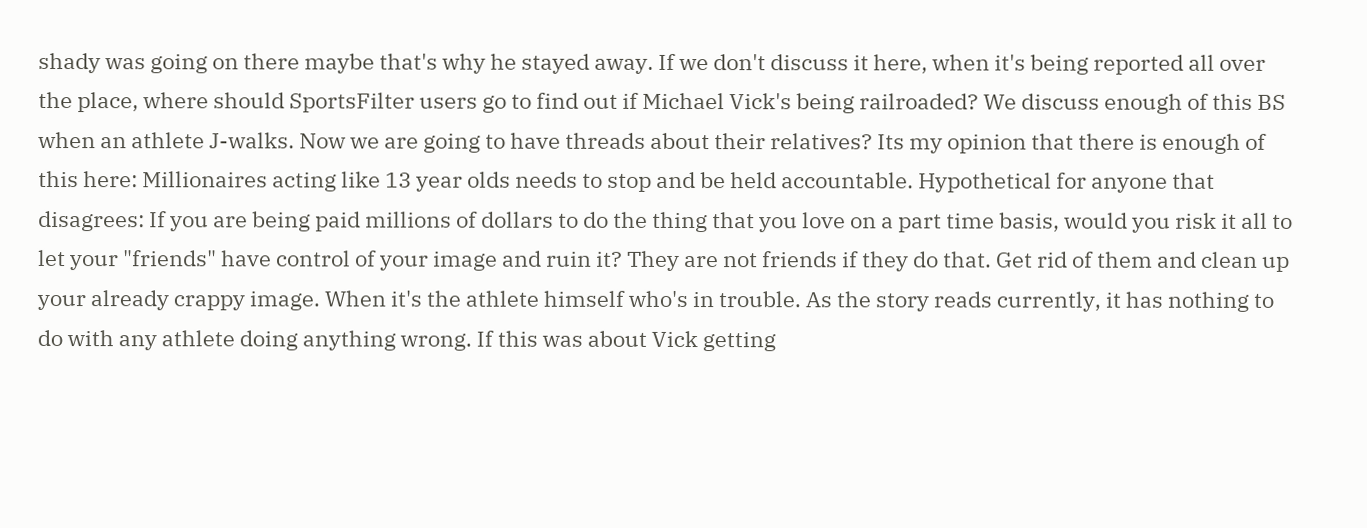shady was going on there maybe that's why he stayed away. If we don't discuss it here, when it's being reported all over the place, where should SportsFilter users go to find out if Michael Vick's being railroaded? We discuss enough of this BS when an athlete J-walks. Now we are going to have threads about their relatives? Its my opinion that there is enough of this here: Millionaires acting like 13 year olds needs to stop and be held accountable. Hypothetical for anyone that disagrees: If you are being paid millions of dollars to do the thing that you love on a part time basis, would you risk it all to let your "friends" have control of your image and ruin it? They are not friends if they do that. Get rid of them and clean up your already crappy image. When it's the athlete himself who's in trouble. As the story reads currently, it has nothing to do with any athlete doing anything wrong. If this was about Vick getting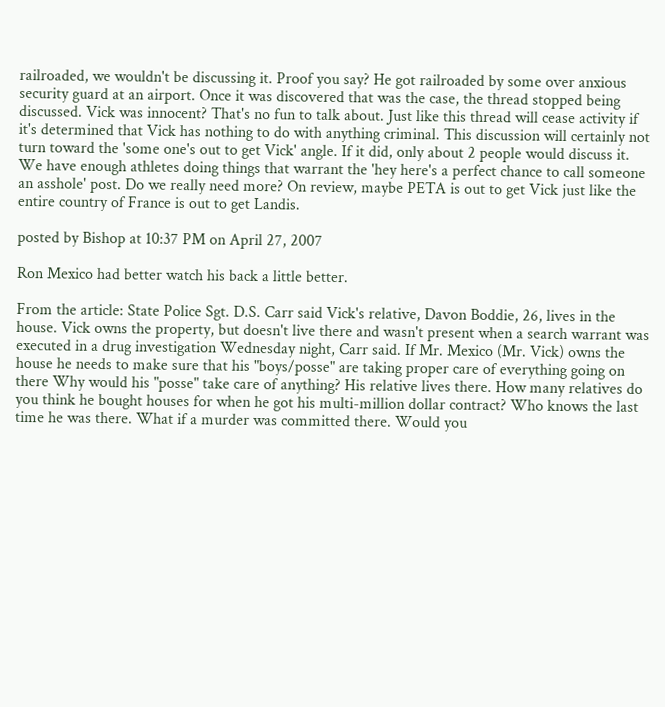railroaded, we wouldn't be discussing it. Proof you say? He got railroaded by some over anxious security guard at an airport. Once it was discovered that was the case, the thread stopped being discussed. Vick was innocent? That's no fun to talk about. Just like this thread will cease activity if it's determined that Vick has nothing to do with anything criminal. This discussion will certainly not turn toward the 'some one's out to get Vick' angle. If it did, only about 2 people would discuss it. We have enough athletes doing things that warrant the 'hey here's a perfect chance to call someone an asshole' post. Do we really need more? On review, maybe PETA is out to get Vick just like the entire country of France is out to get Landis.

posted by Bishop at 10:37 PM on April 27, 2007

Ron Mexico had better watch his back a little better.

From the article: State Police Sgt. D.S. Carr said Vick's relative, Davon Boddie, 26, lives in the house. Vick owns the property, but doesn't live there and wasn't present when a search warrant was executed in a drug investigation Wednesday night, Carr said. If Mr. Mexico (Mr. Vick) owns the house he needs to make sure that his "boys/posse" are taking proper care of everything going on there Why would his "posse" take care of anything? His relative lives there. How many relatives do you think he bought houses for when he got his multi-million dollar contract? Who knows the last time he was there. What if a murder was committed there. Would you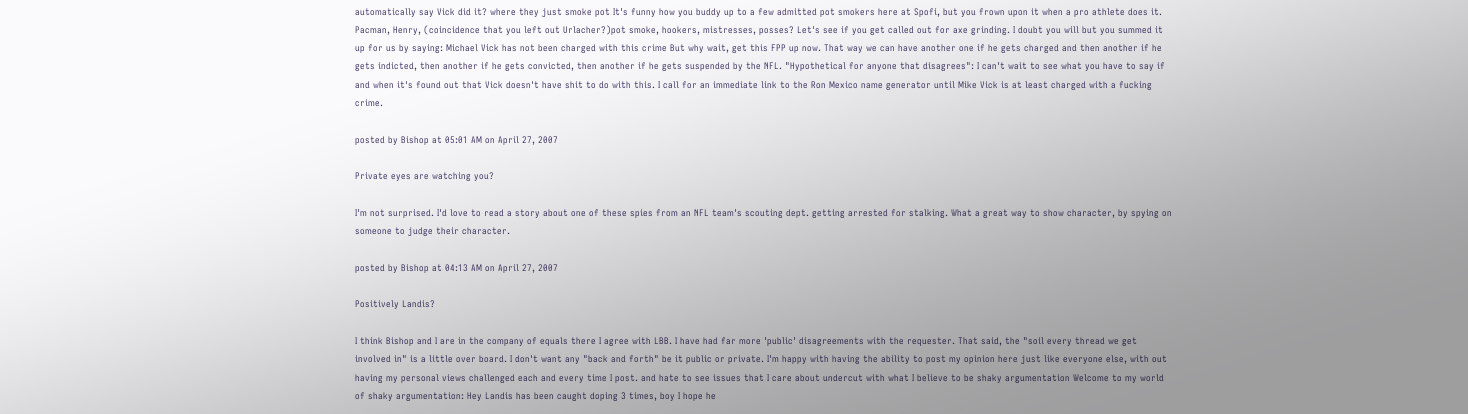automatically say Vick did it? where they just smoke pot It's funny how you buddy up to a few admitted pot smokers here at Spofi, but you frown upon it when a pro athlete does it. Pacman, Henry, (coincidence that you left out Urlacher?)pot smoke, hookers, mistresses, posses? Let's see if you get called out for axe grinding. I doubt you will but you summed it up for us by saying: Michael Vick has not been charged with this crime But why wait, get this FPP up now. That way we can have another one if he gets charged and then another if he gets indicted, then another if he gets convicted, then another if he gets suspended by the NFL. "Hypothetical for anyone that disagrees": I can't wait to see what you have to say if and when it's found out that Vick doesn't have shit to do with this. I call for an immediate link to the Ron Mexico name generator until Mike Vick is at least charged with a fucking crime.

posted by Bishop at 05:01 AM on April 27, 2007

Private eyes are watching you?

I'm not surprised. I'd love to read a story about one of these spies from an NFL team's scouting dept. getting arrested for stalking. What a great way to show character, by spying on someone to judge their character.

posted by Bishop at 04:13 AM on April 27, 2007

Positively Landis?

I think Bishop and I are in the company of equals there I agree with LBB. I have had far more 'public' disagreements with the requester. That said, the "soil every thread we get involved in" is a little over board. I don't want any "back and forth" be it public or private. I'm happy with having the ability to post my opinion here just like everyone else, with out having my personal views challenged each and every time I post. and hate to see issues that I care about undercut with what I believe to be shaky argumentation Welcome to my world of shaky argumentation: Hey Landis has been caught doping 3 times, boy I hope he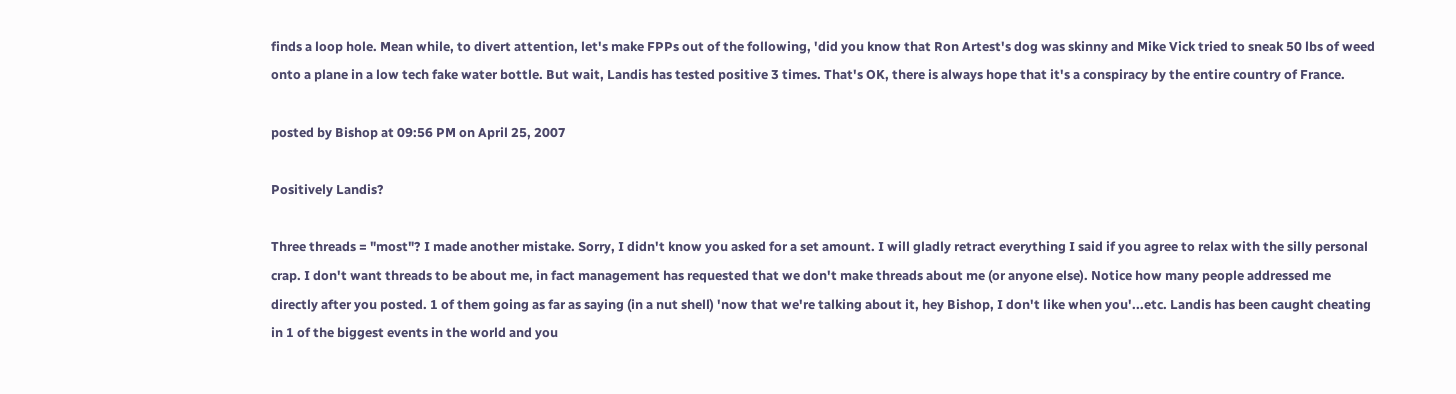finds a loop hole. Mean while, to divert attention, let's make FPPs out of the following, 'did you know that Ron Artest's dog was skinny and Mike Vick tried to sneak 50 lbs of weed onto a plane in a low tech fake water bottle. But wait, Landis has tested positive 3 times. That's OK, there is always hope that it's a conspiracy by the entire country of France.

posted by Bishop at 09:56 PM on April 25, 2007

Positively Landis?

Three threads = "most"? I made another mistake. Sorry, I didn't know you asked for a set amount. I will gladly retract everything I said if you agree to relax with the silly personal crap. I don't want threads to be about me, in fact management has requested that we don't make threads about me (or anyone else). Notice how many people addressed me directly after you posted. 1 of them going as far as saying (in a nut shell) 'now that we're talking about it, hey Bishop, I don't like when you'...etc. Landis has been caught cheating in 1 of the biggest events in the world and you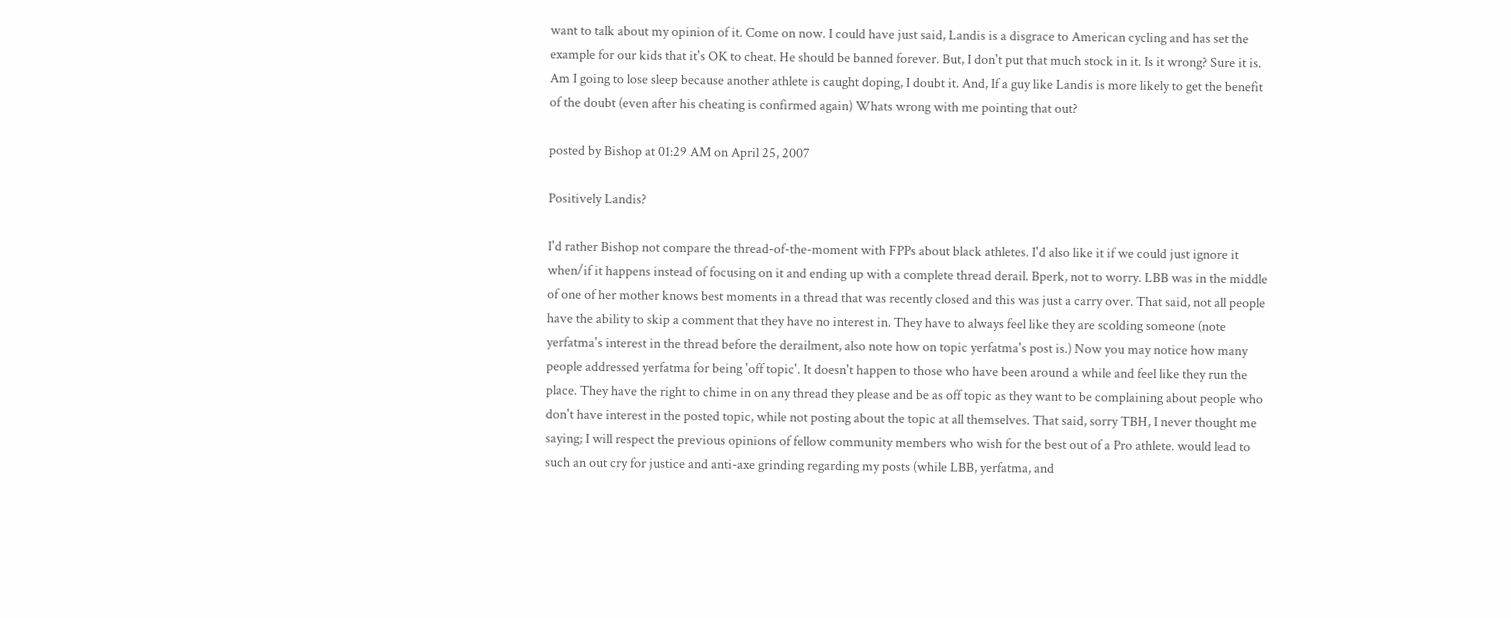want to talk about my opinion of it. Come on now. I could have just said, Landis is a disgrace to American cycling and has set the example for our kids that it's OK to cheat. He should be banned forever. But, I don't put that much stock in it. Is it wrong? Sure it is. Am I going to lose sleep because another athlete is caught doping, I doubt it. And, If a guy like Landis is more likely to get the benefit of the doubt (even after his cheating is confirmed again) Whats wrong with me pointing that out?

posted by Bishop at 01:29 AM on April 25, 2007

Positively Landis?

I'd rather Bishop not compare the thread-of-the-moment with FPPs about black athletes. I'd also like it if we could just ignore it when/if it happens instead of focusing on it and ending up with a complete thread derail. Bperk, not to worry. LBB was in the middle of one of her mother knows best moments in a thread that was recently closed and this was just a carry over. That said, not all people have the ability to skip a comment that they have no interest in. They have to always feel like they are scolding someone (note yerfatma's interest in the thread before the derailment, also note how on topic yerfatma's post is.) Now you may notice how many people addressed yerfatma for being 'off topic'. It doesn't happen to those who have been around a while and feel like they run the place. They have the right to chime in on any thread they please and be as off topic as they want to be complaining about people who don't have interest in the posted topic, while not posting about the topic at all themselves. That said, sorry TBH, I never thought me saying; I will respect the previous opinions of fellow community members who wish for the best out of a Pro athlete. would lead to such an out cry for justice and anti-axe grinding regarding my posts (while LBB, yerfatma, and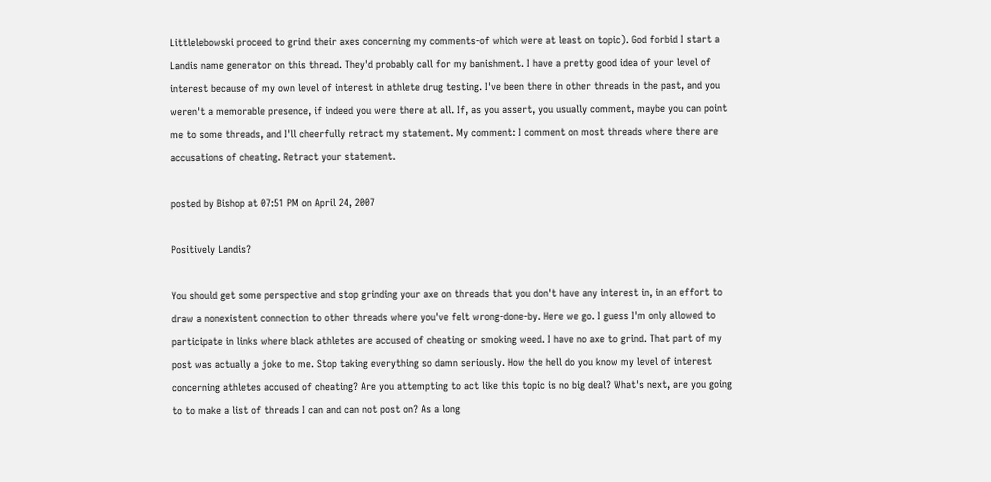Littlelebowski proceed to grind their axes concerning my comments-of which were at least on topic). God forbid I start a Landis name generator on this thread. They'd probably call for my banishment. I have a pretty good idea of your level of interest because of my own level of interest in athlete drug testing. I've been there in other threads in the past, and you weren't a memorable presence, if indeed you were there at all. If, as you assert, you usually comment, maybe you can point me to some threads, and I'll cheerfully retract my statement. My comment: I comment on most threads where there are accusations of cheating. Retract your statement.

posted by Bishop at 07:51 PM on April 24, 2007

Positively Landis?

You should get some perspective and stop grinding your axe on threads that you don't have any interest in, in an effort to draw a nonexistent connection to other threads where you've felt wrong-done-by. Here we go. I guess I'm only allowed to participate in links where black athletes are accused of cheating or smoking weed. I have no axe to grind. That part of my post was actually a joke to me. Stop taking everything so damn seriously. How the hell do you know my level of interest concerning athletes accused of cheating? Are you attempting to act like this topic is no big deal? What's next, are you going to to make a list of threads I can and can not post on? As a long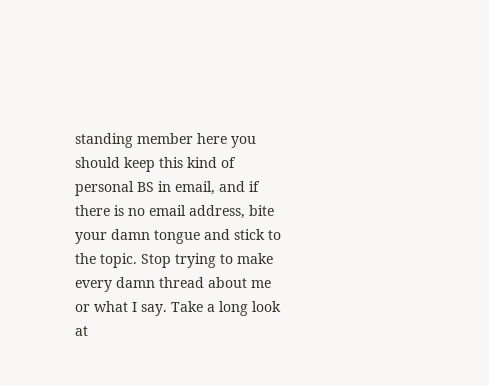standing member here you should keep this kind of personal BS in email, and if there is no email address, bite your damn tongue and stick to the topic. Stop trying to make every damn thread about me or what I say. Take a long look at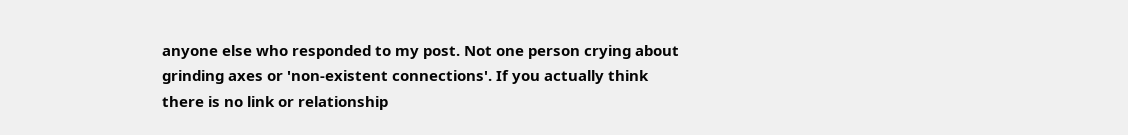anyone else who responded to my post. Not one person crying about grinding axes or 'non-existent connections'. If you actually think there is no link or relationship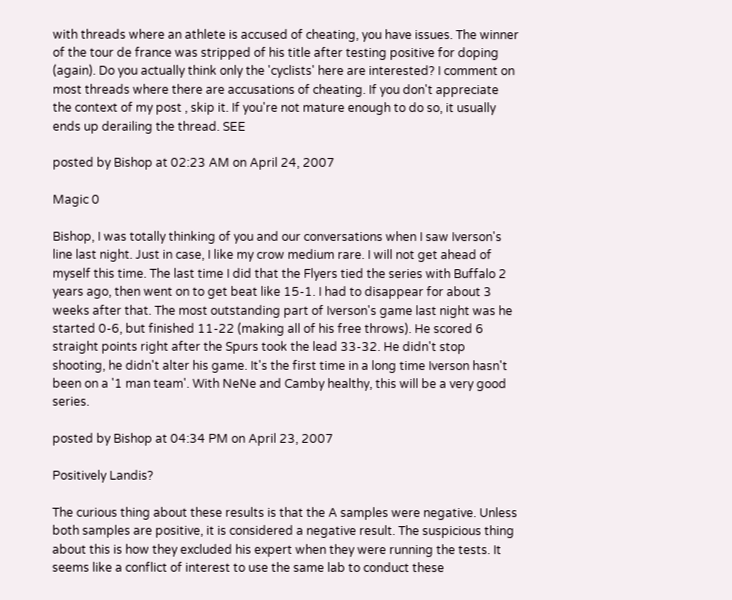with threads where an athlete is accused of cheating, you have issues. The winner of the tour de france was stripped of his title after testing positive for doping (again). Do you actually think only the 'cyclists' here are interested? I comment on most threads where there are accusations of cheating. If you don't appreciate the context of my post , skip it. If you're not mature enough to do so, it usually ends up derailing the thread. SEE

posted by Bishop at 02:23 AM on April 24, 2007

Magic 0

Bishop, I was totally thinking of you and our conversations when I saw Iverson's line last night. Just in case, I like my crow medium rare. I will not get ahead of myself this time. The last time I did that the Flyers tied the series with Buffalo 2 years ago, then went on to get beat like 15-1. I had to disappear for about 3 weeks after that. The most outstanding part of Iverson's game last night was he started 0-6, but finished 11-22 (making all of his free throws). He scored 6 straight points right after the Spurs took the lead 33-32. He didn't stop shooting, he didn't alter his game. It's the first time in a long time Iverson hasn't been on a '1 man team'. With NeNe and Camby healthy, this will be a very good series.

posted by Bishop at 04:34 PM on April 23, 2007

Positively Landis?

The curious thing about these results is that the A samples were negative. Unless both samples are positive, it is considered a negative result. The suspicious thing about this is how they excluded his expert when they were running the tests. It seems like a conflict of interest to use the same lab to conduct these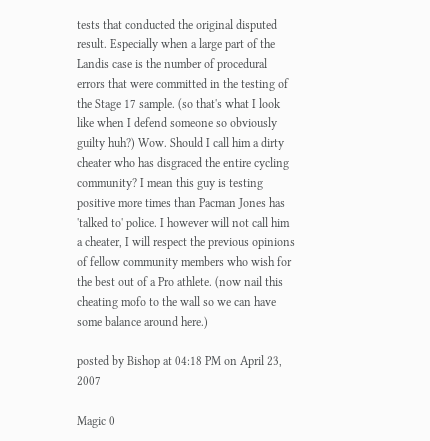tests that conducted the original disputed result. Especially when a large part of the Landis case is the number of procedural errors that were committed in the testing of the Stage 17 sample. (so that's what I look like when I defend someone so obviously guilty huh?) Wow. Should I call him a dirty cheater who has disgraced the entire cycling community? I mean this guy is testing positive more times than Pacman Jones has 'talked to' police. I however will not call him a cheater, I will respect the previous opinions of fellow community members who wish for the best out of a Pro athlete. (now nail this cheating mofo to the wall so we can have some balance around here.)

posted by Bishop at 04:18 PM on April 23, 2007

Magic 0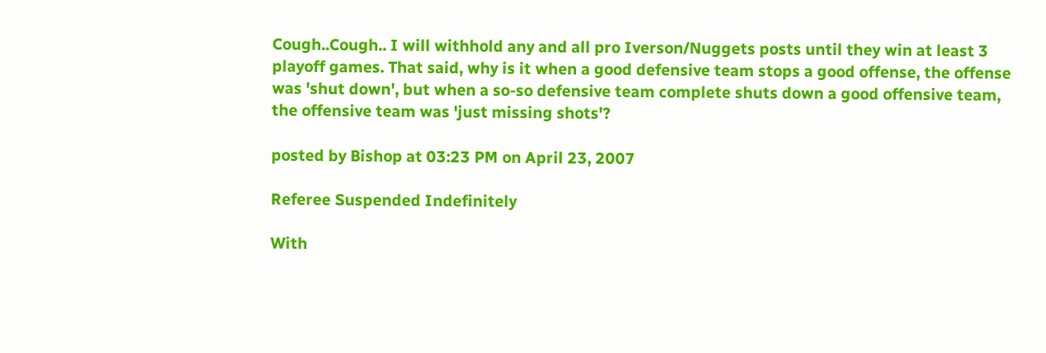Cough..Cough.. I will withhold any and all pro Iverson/Nuggets posts until they win at least 3 playoff games. That said, why is it when a good defensive team stops a good offense, the offense was 'shut down', but when a so-so defensive team complete shuts down a good offensive team, the offensive team was 'just missing shots'?

posted by Bishop at 03:23 PM on April 23, 2007

Referee Suspended Indefinitely

With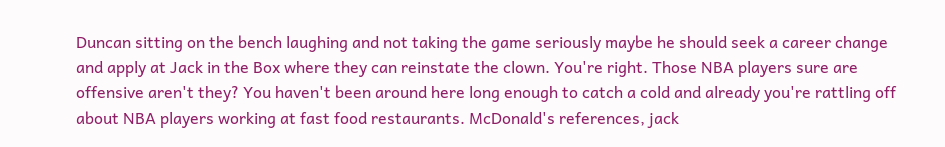Duncan sitting on the bench laughing and not taking the game seriously maybe he should seek a career change and apply at Jack in the Box where they can reinstate the clown. You're right. Those NBA players sure are offensive aren't they? You haven't been around here long enough to catch a cold and already you're rattling off about NBA players working at fast food restaurants. McDonald's references, jack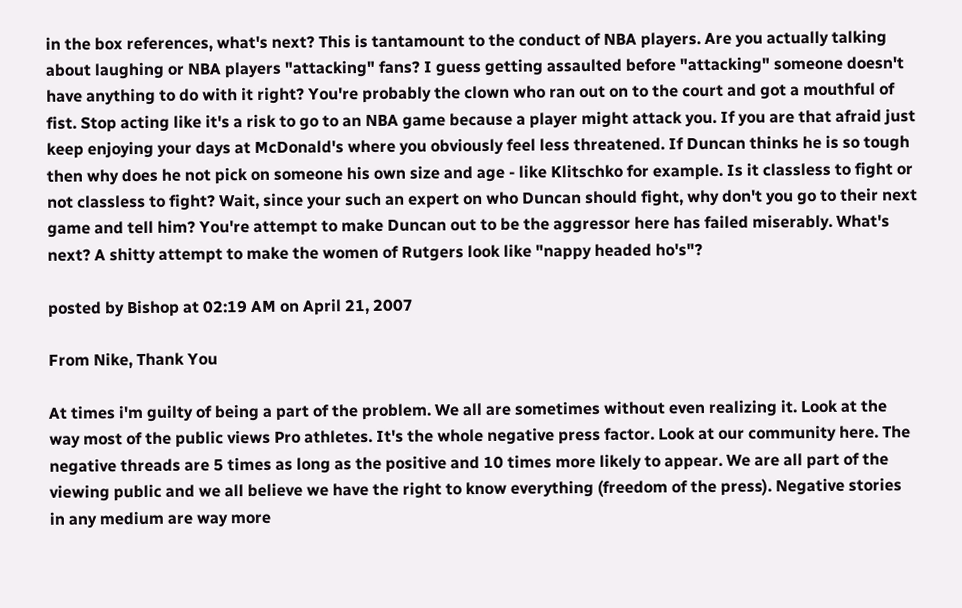in the box references, what's next? This is tantamount to the conduct of NBA players. Are you actually talking about laughing or NBA players "attacking" fans? I guess getting assaulted before "attacking" someone doesn't have anything to do with it right? You're probably the clown who ran out on to the court and got a mouthful of fist. Stop acting like it's a risk to go to an NBA game because a player might attack you. If you are that afraid just keep enjoying your days at McDonald's where you obviously feel less threatened. If Duncan thinks he is so tough then why does he not pick on someone his own size and age - like Klitschko for example. Is it classless to fight or not classless to fight? Wait, since your such an expert on who Duncan should fight, why don't you go to their next game and tell him? You're attempt to make Duncan out to be the aggressor here has failed miserably. What's next? A shitty attempt to make the women of Rutgers look like "nappy headed ho's"?

posted by Bishop at 02:19 AM on April 21, 2007

From Nike, Thank You

At times i'm guilty of being a part of the problem. We all are sometimes without even realizing it. Look at the way most of the public views Pro athletes. It's the whole negative press factor. Look at our community here. The negative threads are 5 times as long as the positive and 10 times more likely to appear. We are all part of the viewing public and we all believe we have the right to know everything (freedom of the press). Negative stories in any medium are way more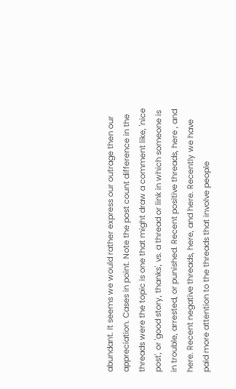abundant. It seems we would rather express our outrage then our appreciation. Cases in point. Note the post count difference in the threads were the topic is one that might draw a comment like, 'nice post', or 'good story, thanks', vs. a thread or link in which someone is in trouble, arrested, or punished. Recent positive threads, here , and here. Recent negative threads, here, and here. Recently we have paid more attention to the threads that involve people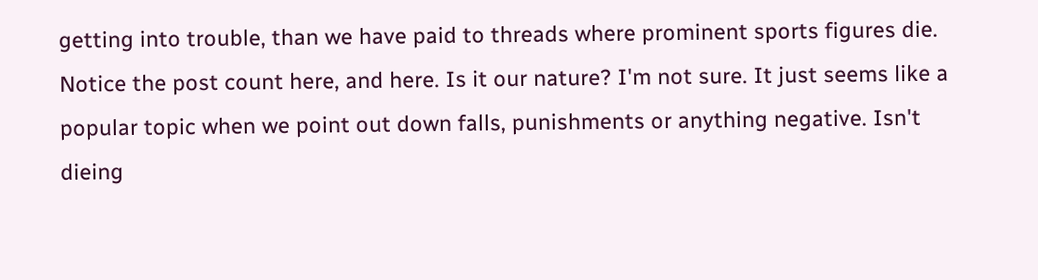getting into trouble, than we have paid to threads where prominent sports figures die. Notice the post count here, and here. Is it our nature? I'm not sure. It just seems like a popular topic when we point out down falls, punishments or anything negative. Isn't dieing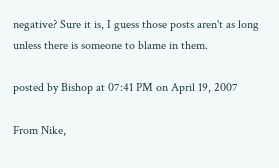negative? Sure it is, I guess those posts aren't as long unless there is someone to blame in them.

posted by Bishop at 07:41 PM on April 19, 2007

From Nike,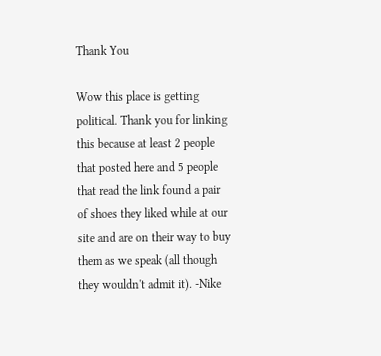Thank You

Wow this place is getting political. Thank you for linking this because at least 2 people that posted here and 5 people that read the link found a pair of shoes they liked while at our site and are on their way to buy them as we speak (all though they wouldn't admit it). -Nike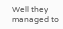Well they managed to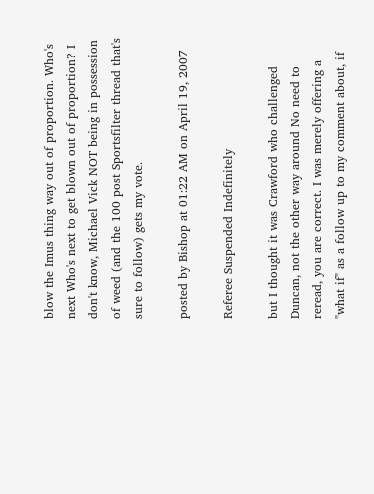blow the Imus thing way out of proportion. Who's next Who's next to get blown out of proportion? I don't know, Michael Vick NOT being in possession of weed (and the 100 post Sportsfilter thread that's sure to follow) gets my vote.

posted by Bishop at 01:22 AM on April 19, 2007

Referee Suspended Indefinitely

but I thought it was Crawford who challenged Duncan, not the other way around No need to reread, you are correct. I was merely offering a "what if" as a follow up to my comment about, if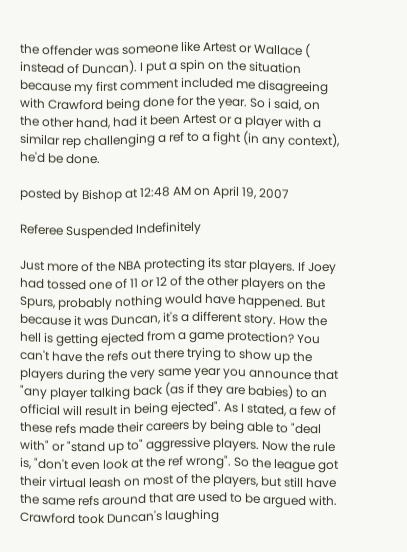the offender was someone like Artest or Wallace ( instead of Duncan). I put a spin on the situation because my first comment included me disagreeing with Crawford being done for the year. So i said, on the other hand, had it been Artest or a player with a similar rep challenging a ref to a fight (in any context), he'd be done.

posted by Bishop at 12:48 AM on April 19, 2007

Referee Suspended Indefinitely

Just more of the NBA protecting its star players. If Joey had tossed one of 11 or 12 of the other players on the Spurs, probably nothing would have happened. But because it was Duncan, it's a different story. How the hell is getting ejected from a game protection? You can't have the refs out there trying to show up the players during the very same year you announce that "any player talking back (as if they are babies) to an official will result in being ejected". As I stated, a few of these refs made their careers by being able to "deal with" or "stand up to" aggressive players. Now the rule is, "don't even look at the ref wrong". So the league got their virtual leash on most of the players, but still have the same refs around that are used to be argued with. Crawford took Duncan's laughing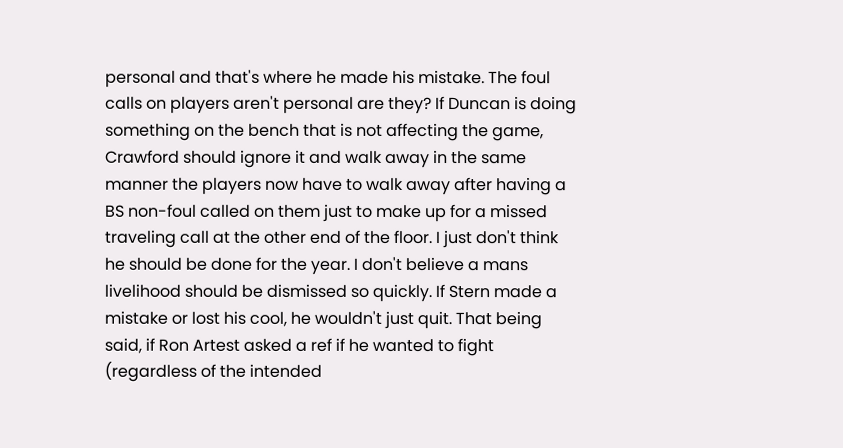personal and that's where he made his mistake. The foul calls on players aren't personal are they? If Duncan is doing something on the bench that is not affecting the game, Crawford should ignore it and walk away in the same manner the players now have to walk away after having a BS non-foul called on them just to make up for a missed traveling call at the other end of the floor. I just don't think he should be done for the year. I don't believe a mans livelihood should be dismissed so quickly. If Stern made a mistake or lost his cool, he wouldn't just quit. That being said, if Ron Artest asked a ref if he wanted to fight (regardless of the intended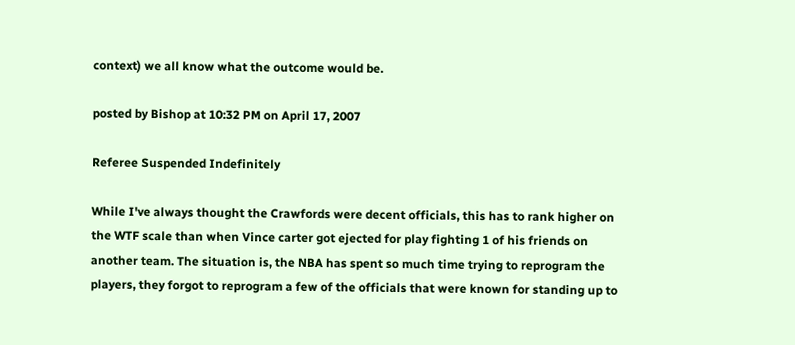context) we all know what the outcome would be.

posted by Bishop at 10:32 PM on April 17, 2007

Referee Suspended Indefinitely

While I've always thought the Crawfords were decent officials, this has to rank higher on the WTF scale than when Vince carter got ejected for play fighting 1 of his friends on another team. The situation is, the NBA has spent so much time trying to reprogram the players, they forgot to reprogram a few of the officials that were known for standing up to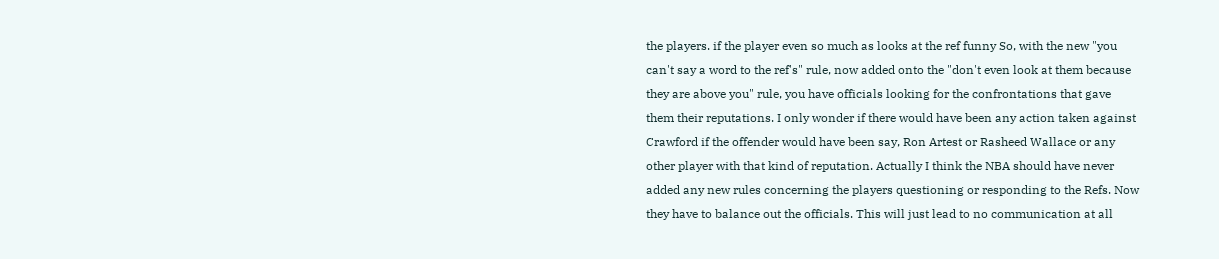the players. if the player even so much as looks at the ref funny So, with the new "you can't say a word to the ref's" rule, now added onto the "don't even look at them because they are above you" rule, you have officials looking for the confrontations that gave them their reputations. I only wonder if there would have been any action taken against Crawford if the offender would have been say, Ron Artest or Rasheed Wallace or any other player with that kind of reputation. Actually I think the NBA should have never added any new rules concerning the players questioning or responding to the Refs. Now they have to balance out the officials. This will just lead to no communication at all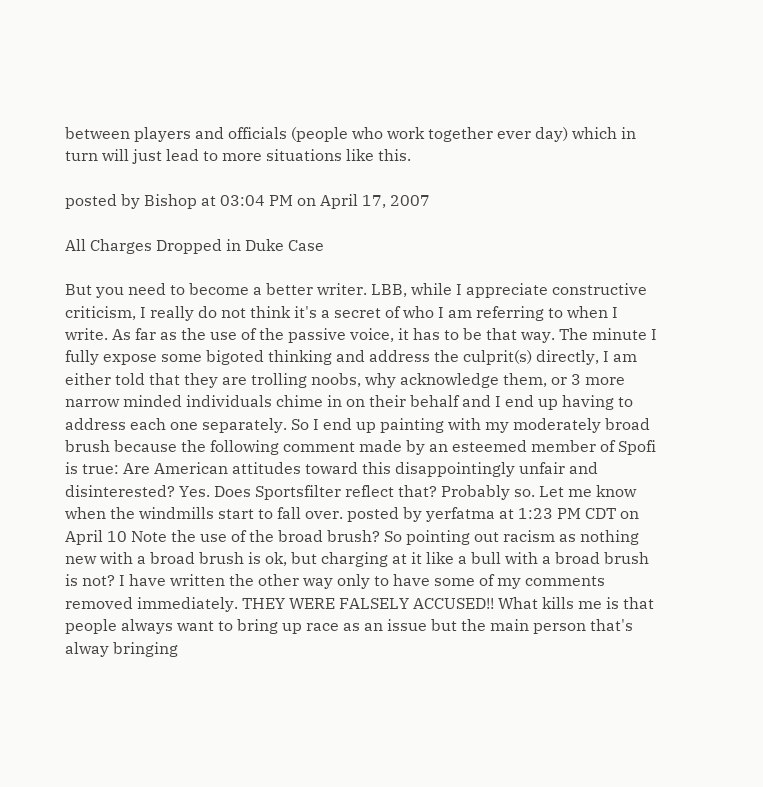between players and officials (people who work together ever day) which in turn will just lead to more situations like this.

posted by Bishop at 03:04 PM on April 17, 2007

All Charges Dropped in Duke Case

But you need to become a better writer. LBB, while I appreciate constructive criticism, I really do not think it's a secret of who I am referring to when I write. As far as the use of the passive voice, it has to be that way. The minute I fully expose some bigoted thinking and address the culprit(s) directly, I am either told that they are trolling noobs, why acknowledge them, or 3 more narrow minded individuals chime in on their behalf and I end up having to address each one separately. So I end up painting with my moderately broad brush because the following comment made by an esteemed member of Spofi is true: Are American attitudes toward this disappointingly unfair and disinterested? Yes. Does Sportsfilter reflect that? Probably so. Let me know when the windmills start to fall over. posted by yerfatma at 1:23 PM CDT on April 10 Note the use of the broad brush? So pointing out racism as nothing new with a broad brush is ok, but charging at it like a bull with a broad brush is not? I have written the other way only to have some of my comments removed immediately. THEY WERE FALSELY ACCUSED!! What kills me is that people always want to bring up race as an issue but the main person that's alway bringing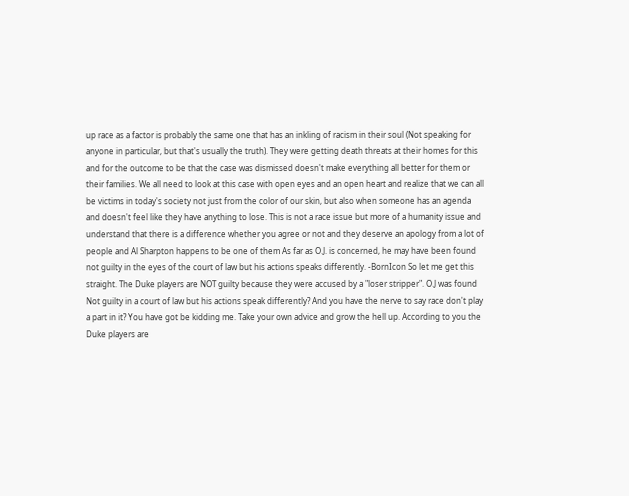up race as a factor is probably the same one that has an inkling of racism in their soul (Not speaking for anyone in particular, but that's usually the truth). They were getting death threats at their homes for this and for the outcome to be that the case was dismissed doesn't make everything all better for them or their families. We all need to look at this case with open eyes and an open heart and realize that we can all be victims in today's society not just from the color of our skin, but also when someone has an agenda and doesn't feel like they have anything to lose. This is not a race issue but more of a humanity issue and understand that there is a difference whether you agree or not and they deserve an apology from a lot of people and Al Sharpton happens to be one of them As far as O.J. is concerned, he may have been found not guilty in the eyes of the court of law but his actions speaks differently. -BornIcon So let me get this straight. The Duke players are NOT guilty because they were accused by a "loser stripper". O.J was found Not guilty in a court of law but his actions speak differently? And you have the nerve to say race don't play a part in it? You have got be kidding me. Take your own advice and grow the hell up. According to you the Duke players are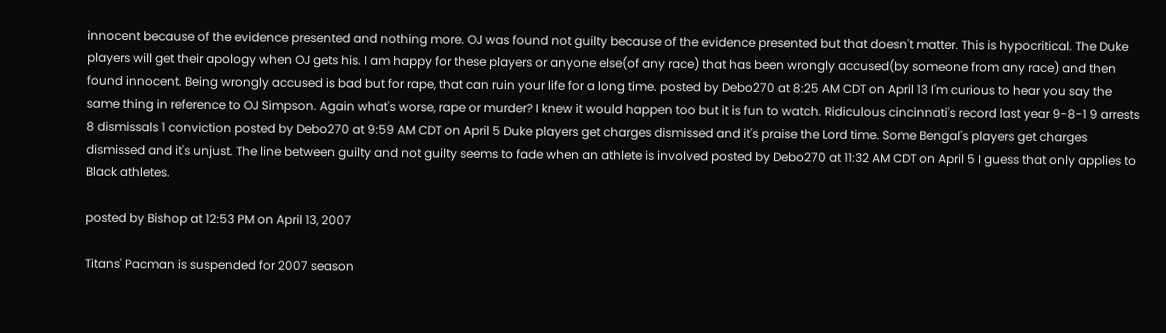innocent because of the evidence presented and nothing more. OJ was found not guilty because of the evidence presented but that doesn't matter. This is hypocritical. The Duke players will get their apology when OJ gets his. I am happy for these players or anyone else(of any race) that has been wrongly accused(by someone from any race) and then found innocent. Being wrongly accused is bad but for rape, that can ruin your life for a long time. posted by Debo270 at 8:25 AM CDT on April 13 I'm curious to hear you say the same thing in reference to OJ Simpson. Again what's worse, rape or murder? I knew it would happen too but it is fun to watch. Ridiculous cincinnati's record last year 9-8-1 9 arrests 8 dismissals 1 conviction posted by Debo270 at 9:59 AM CDT on April 5 Duke players get charges dismissed and it's praise the Lord time. Some Bengal's players get charges dismissed and it's unjust. The line between guilty and not guilty seems to fade when an athlete is involved posted by Debo270 at 11:32 AM CDT on April 5 I guess that only applies to Black athletes.

posted by Bishop at 12:53 PM on April 13, 2007

Titans' Pacman is suspended for 2007 season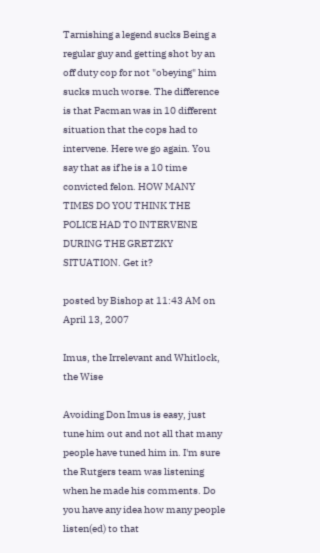Tarnishing a legend sucks Being a regular guy and getting shot by an off duty cop for not "obeying" him sucks much worse. The difference is that Pacman was in 10 different situation that the cops had to intervene. Here we go again. You say that as if he is a 10 time convicted felon. HOW MANY TIMES DO YOU THINK THE POLICE HAD TO INTERVENE DURING THE GRETZKY SITUATION. Get it?

posted by Bishop at 11:43 AM on April 13, 2007

Imus, the Irrelevant and Whitlock, the Wise

Avoiding Don Imus is easy, just tune him out and not all that many people have tuned him in. I'm sure the Rutgers team was listening when he made his comments. Do you have any idea how many people listen(ed) to that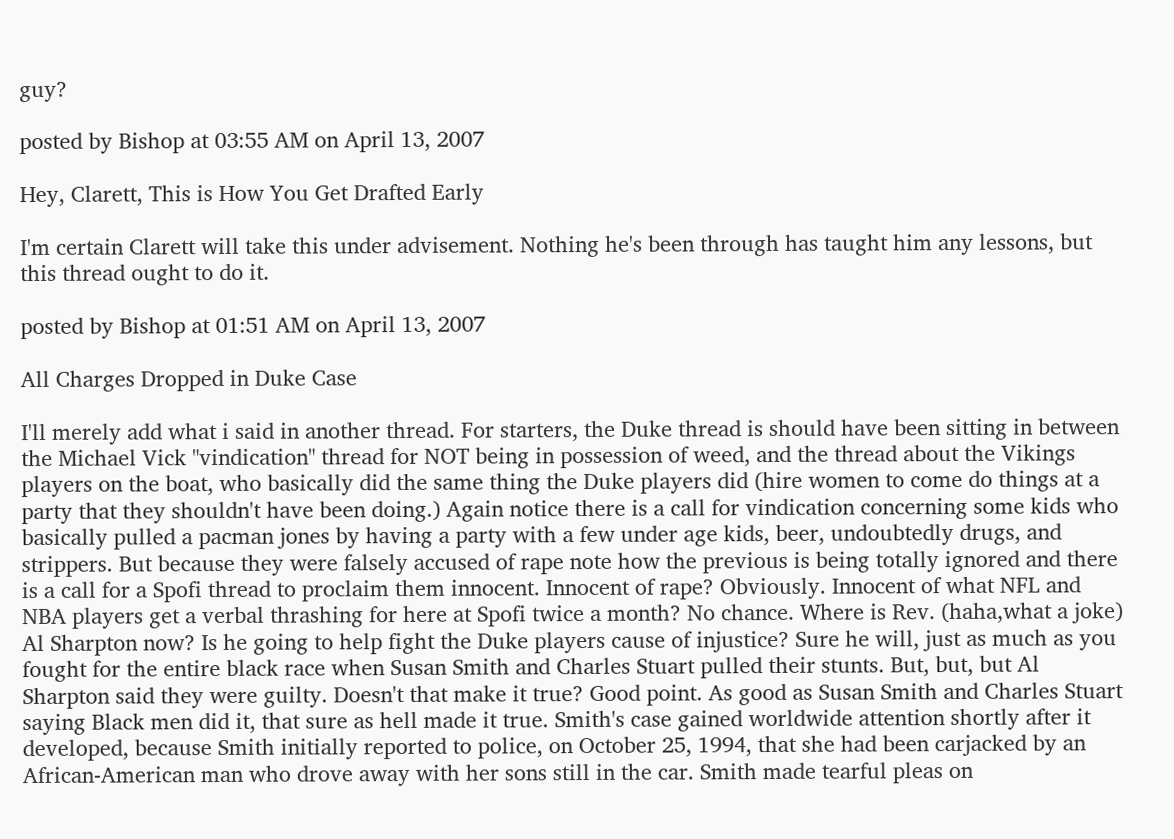guy?

posted by Bishop at 03:55 AM on April 13, 2007

Hey, Clarett, This is How You Get Drafted Early

I'm certain Clarett will take this under advisement. Nothing he's been through has taught him any lessons, but this thread ought to do it.

posted by Bishop at 01:51 AM on April 13, 2007

All Charges Dropped in Duke Case

I'll merely add what i said in another thread. For starters, the Duke thread is should have been sitting in between the Michael Vick "vindication" thread for NOT being in possession of weed, and the thread about the Vikings players on the boat, who basically did the same thing the Duke players did (hire women to come do things at a party that they shouldn't have been doing.) Again notice there is a call for vindication concerning some kids who basically pulled a pacman jones by having a party with a few under age kids, beer, undoubtedly drugs, and strippers. But because they were falsely accused of rape note how the previous is being totally ignored and there is a call for a Spofi thread to proclaim them innocent. Innocent of rape? Obviously. Innocent of what NFL and NBA players get a verbal thrashing for here at Spofi twice a month? No chance. Where is Rev. (haha,what a joke) Al Sharpton now? Is he going to help fight the Duke players cause of injustice? Sure he will, just as much as you fought for the entire black race when Susan Smith and Charles Stuart pulled their stunts. But, but, but Al Sharpton said they were guilty. Doesn't that make it true? Good point. As good as Susan Smith and Charles Stuart saying Black men did it, that sure as hell made it true. Smith's case gained worldwide attention shortly after it developed, because Smith initially reported to police, on October 25, 1994, that she had been carjacked by an African-American man who drove away with her sons still in the car. Smith made tearful pleas on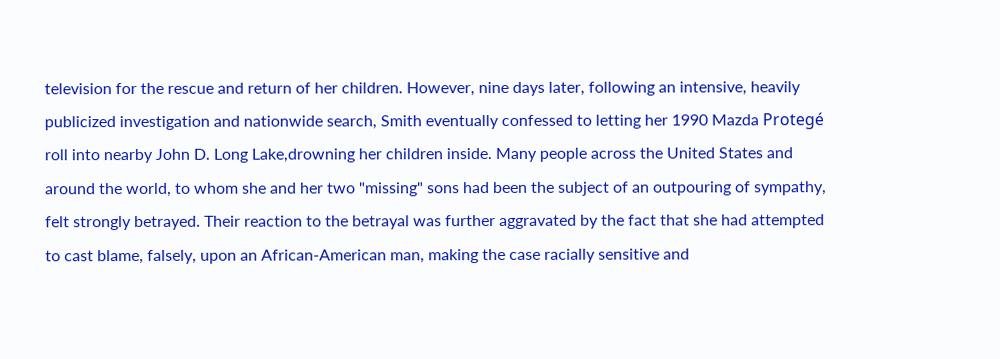television for the rescue and return of her children. However, nine days later, following an intensive, heavily publicized investigation and nationwide search, Smith eventually confessed to letting her 1990 Mazda Protegé roll into nearby John D. Long Lake,drowning her children inside. Many people across the United States and around the world, to whom she and her two "missing" sons had been the subject of an outpouring of sympathy, felt strongly betrayed. Their reaction to the betrayal was further aggravated by the fact that she had attempted to cast blame, falsely, upon an African-American man, making the case racially sensitive and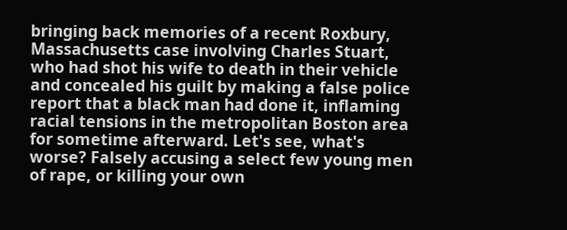bringing back memories of a recent Roxbury, Massachusetts case involving Charles Stuart, who had shot his wife to death in their vehicle and concealed his guilt by making a false police report that a black man had done it, inflaming racial tensions in the metropolitan Boston area for sometime afterward. Let's see, what's worse? Falsely accusing a select few young men of rape, or killing your own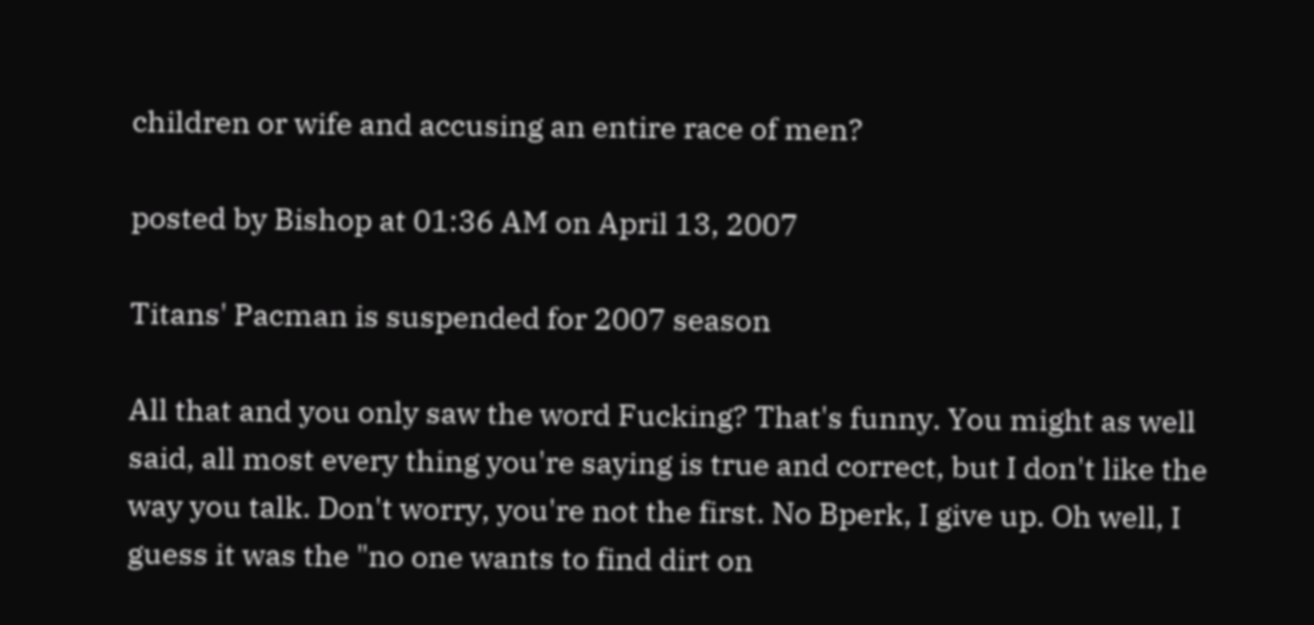children or wife and accusing an entire race of men?

posted by Bishop at 01:36 AM on April 13, 2007

Titans' Pacman is suspended for 2007 season

All that and you only saw the word Fucking? That's funny. You might as well said, all most every thing you're saying is true and correct, but I don't like the way you talk. Don't worry, you're not the first. No Bperk, I give up. Oh well, I guess it was the "no one wants to find dirt on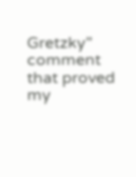Gretzky" comment that proved my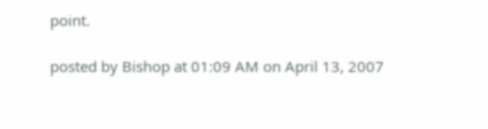point.

posted by Bishop at 01:09 AM on April 13, 2007